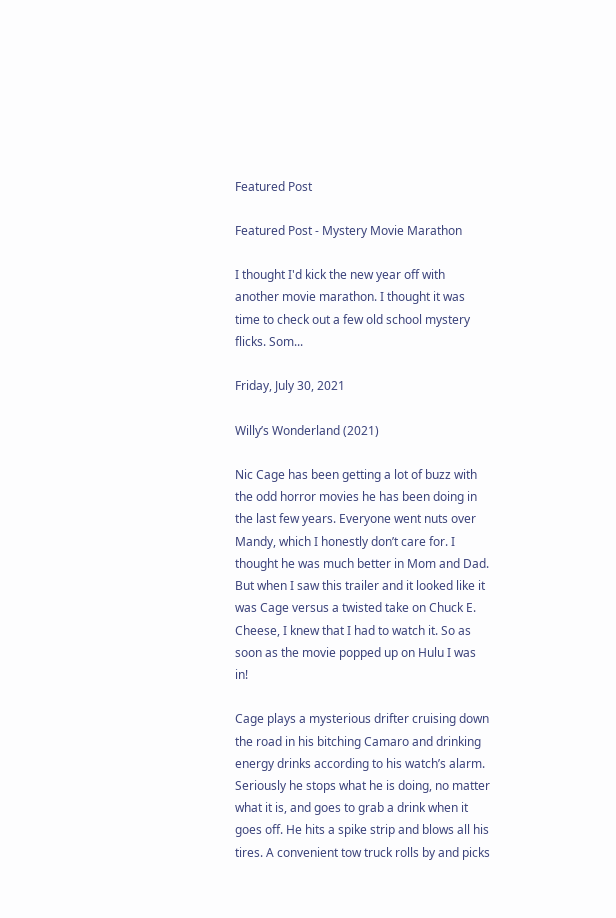Featured Post

Featured Post - Mystery Movie Marathon

I thought I'd kick the new year off with another movie marathon. I thought it was time to check out a few old school mystery flicks. Som...

Friday, July 30, 2021

Willy’s Wonderland (2021)

Nic Cage has been getting a lot of buzz with the odd horror movies he has been doing in the last few years. Everyone went nuts over Mandy, which I honestly don’t care for. I thought he was much better in Mom and Dad. But when I saw this trailer and it looked like it was Cage versus a twisted take on Chuck E. Cheese, I knew that I had to watch it. So as soon as the movie popped up on Hulu I was in!

Cage plays a mysterious drifter cruising down the road in his bitching Camaro and drinking energy drinks according to his watch’s alarm. Seriously he stops what he is doing, no matter what it is, and goes to grab a drink when it goes off. He hits a spike strip and blows all his tires. A convenient tow truck rolls by and picks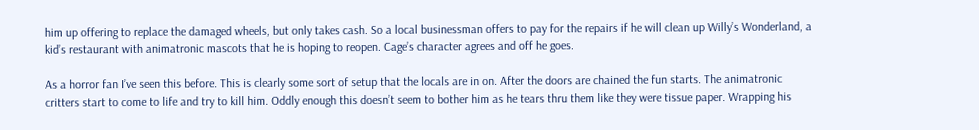him up offering to replace the damaged wheels, but only takes cash. So a local businessman offers to pay for the repairs if he will clean up Willy’s Wonderland, a kid’s restaurant with animatronic mascots that he is hoping to reopen. Cage’s character agrees and off he goes.

As a horror fan I’ve seen this before. This is clearly some sort of setup that the locals are in on. After the doors are chained the fun starts. The animatronic critters start to come to life and try to kill him. Oddly enough this doesn’t seem to bother him as he tears thru them like they were tissue paper. Wrapping his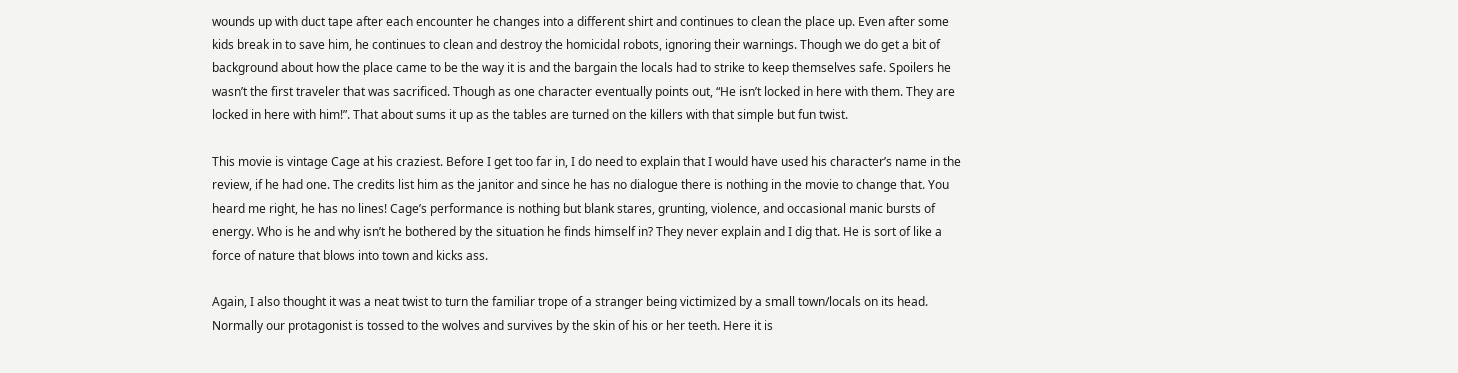wounds up with duct tape after each encounter he changes into a different shirt and continues to clean the place up. Even after some kids break in to save him, he continues to clean and destroy the homicidal robots, ignoring their warnings. Though we do get a bit of background about how the place came to be the way it is and the bargain the locals had to strike to keep themselves safe. Spoilers he wasn’t the first traveler that was sacrificed. Though as one character eventually points out, “He isn’t locked in here with them. They are locked in here with him!”. That about sums it up as the tables are turned on the killers with that simple but fun twist.

This movie is vintage Cage at his craziest. Before I get too far in, I do need to explain that I would have used his character’s name in the review, if he had one. The credits list him as the janitor and since he has no dialogue there is nothing in the movie to change that. You heard me right, he has no lines! Cage’s performance is nothing but blank stares, grunting, violence, and occasional manic bursts of energy. Who is he and why isn’t he bothered by the situation he finds himself in? They never explain and I dig that. He is sort of like a force of nature that blows into town and kicks ass.

Again, I also thought it was a neat twist to turn the familiar trope of a stranger being victimized by a small town/locals on its head. Normally our protagonist is tossed to the wolves and survives by the skin of his or her teeth. Here it is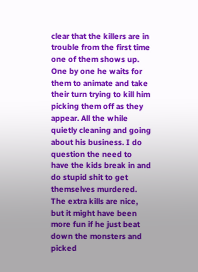clear that the killers are in trouble from the first time one of them shows up. One by one he waits for them to animate and take their turn trying to kill him picking them off as they appear. All the while quietly cleaning and going about his business. I do question the need to have the kids break in and do stupid shit to get themselves murdered. The extra kills are nice, but it might have been more fun if he just beat down the monsters and picked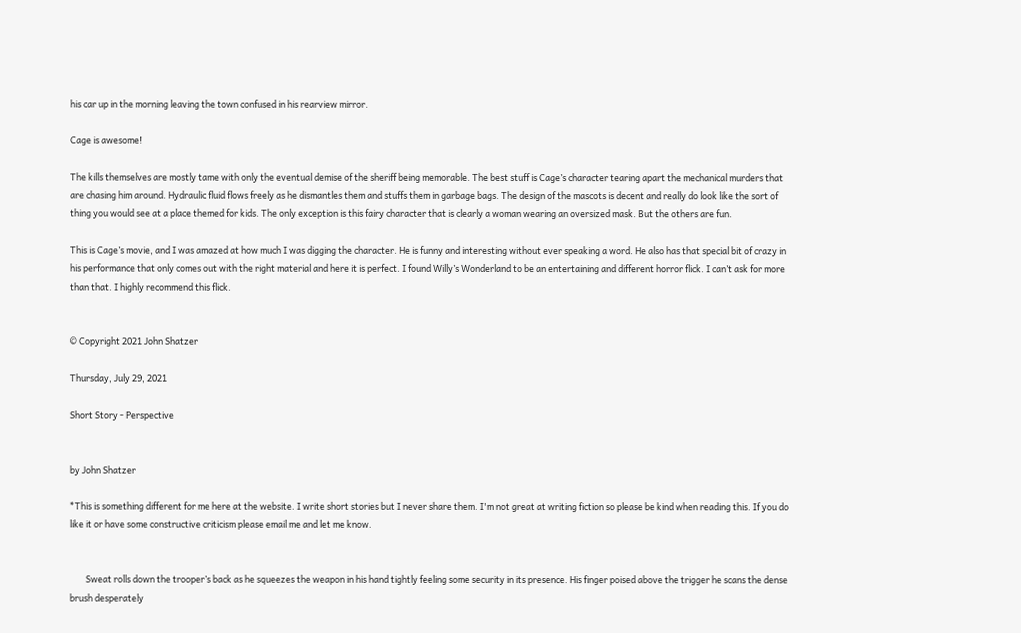his car up in the morning leaving the town confused in his rearview mirror.

Cage is awesome!

The kills themselves are mostly tame with only the eventual demise of the sheriff being memorable. The best stuff is Cage’s character tearing apart the mechanical murders that are chasing him around. Hydraulic fluid flows freely as he dismantles them and stuffs them in garbage bags. The design of the mascots is decent and really do look like the sort of thing you would see at a place themed for kids. The only exception is this fairy character that is clearly a woman wearing an oversized mask. But the others are fun.

This is Cage’s movie, and I was amazed at how much I was digging the character. He is funny and interesting without ever speaking a word. He also has that special bit of crazy in his performance that only comes out with the right material and here it is perfect. I found Willy’s Wonderland to be an entertaining and different horror flick. I can’t ask for more than that. I highly recommend this flick.


© Copyright 2021 John Shatzer

Thursday, July 29, 2021

Short Story - Perspective


by John Shatzer

*This is something different for me here at the website. I write short stories but I never share them. I'm not great at writing fiction so please be kind when reading this. If you do like it or have some constructive criticism please email me and let me know.


        Sweat rolls down the trooper’s back as he squeezes the weapon in his hand tightly feeling some security in its presence. His finger poised above the trigger he scans the dense brush desperately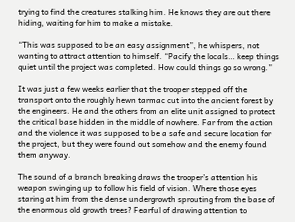trying to find the creatures stalking him. He knows they are out there hiding, waiting for him to make a mistake.

“This was supposed to be an easy assignment”, he whispers, not wanting to attract attention to himself. “Pacify the locals… keep things quiet until the project was completed. How could things go so wrong.”

It was just a few weeks earlier that the trooper stepped off the transport onto the roughly hewn tarmac cut into the ancient forest by the engineers. He and the others from an elite unit assigned to protect the critical base hidden in the middle of nowhere. Far from the action and the violence it was supposed to be a safe and secure location for the project, but they were found out somehow and the enemy found them anyway.

The sound of a branch breaking draws the trooper’s attention his weapon swinging up to follow his field of vision. Where those eyes staring at him from the dense undergrowth sprouting from the base of the enormous old growth trees? Fearful of drawing attention to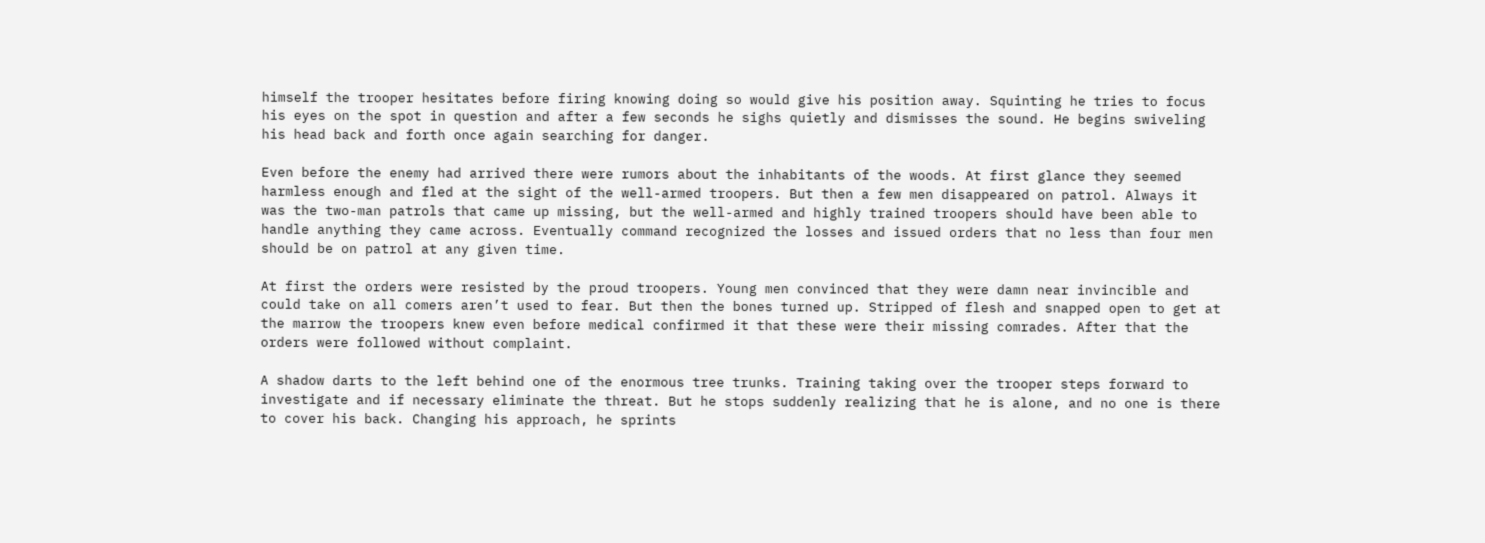himself the trooper hesitates before firing knowing doing so would give his position away. Squinting he tries to focus his eyes on the spot in question and after a few seconds he sighs quietly and dismisses the sound. He begins swiveling his head back and forth once again searching for danger.

Even before the enemy had arrived there were rumors about the inhabitants of the woods. At first glance they seemed harmless enough and fled at the sight of the well-armed troopers. But then a few men disappeared on patrol. Always it was the two-man patrols that came up missing, but the well-armed and highly trained troopers should have been able to handle anything they came across. Eventually command recognized the losses and issued orders that no less than four men should be on patrol at any given time.

At first the orders were resisted by the proud troopers. Young men convinced that they were damn near invincible and could take on all comers aren’t used to fear. But then the bones turned up. Stripped of flesh and snapped open to get at the marrow the troopers knew even before medical confirmed it that these were their missing comrades. After that the orders were followed without complaint.

A shadow darts to the left behind one of the enormous tree trunks. Training taking over the trooper steps forward to investigate and if necessary eliminate the threat. But he stops suddenly realizing that he is alone, and no one is there to cover his back. Changing his approach, he sprints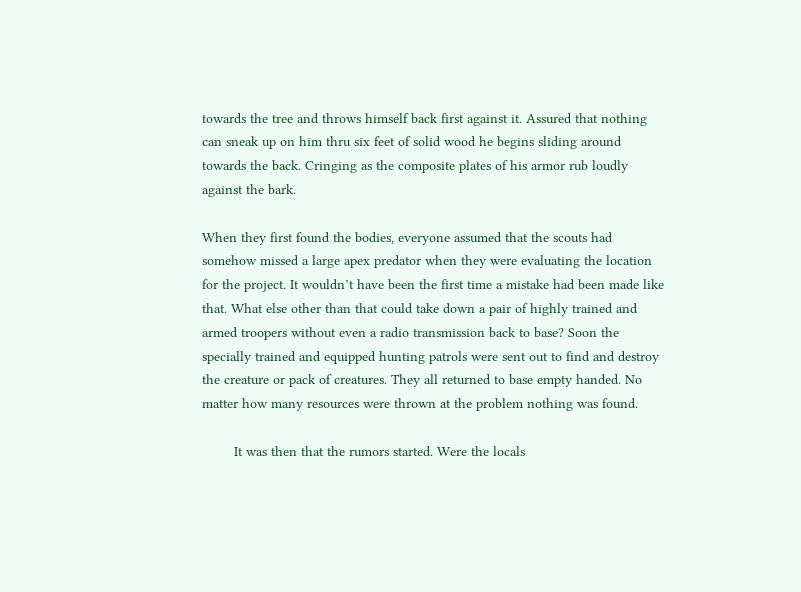towards the tree and throws himself back first against it. Assured that nothing can sneak up on him thru six feet of solid wood he begins sliding around towards the back. Cringing as the composite plates of his armor rub loudly against the bark.

When they first found the bodies, everyone assumed that the scouts had somehow missed a large apex predator when they were evaluating the location for the project. It wouldn’t have been the first time a mistake had been made like that. What else other than that could take down a pair of highly trained and armed troopers without even a radio transmission back to base? Soon the specially trained and equipped hunting patrols were sent out to find and destroy the creature or pack of creatures. They all returned to base empty handed. No matter how many resources were thrown at the problem nothing was found.

        It was then that the rumors started. Were the locals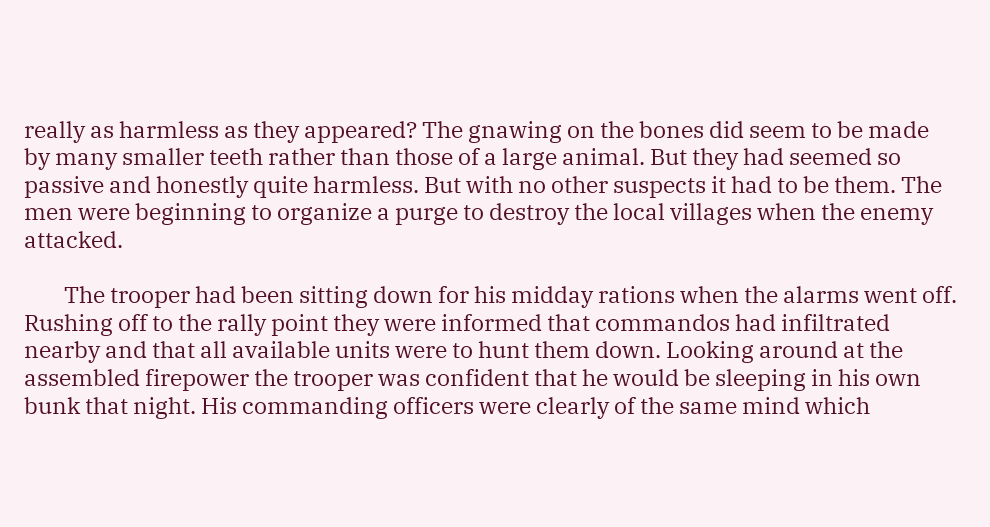really as harmless as they appeared? The gnawing on the bones did seem to be made by many smaller teeth rather than those of a large animal. But they had seemed so passive and honestly quite harmless. But with no other suspects it had to be them. The men were beginning to organize a purge to destroy the local villages when the enemy attacked.

        The trooper had been sitting down for his midday rations when the alarms went off. Rushing off to the rally point they were informed that commandos had infiltrated nearby and that all available units were to hunt them down. Looking around at the assembled firepower the trooper was confident that he would be sleeping in his own bunk that night. His commanding officers were clearly of the same mind which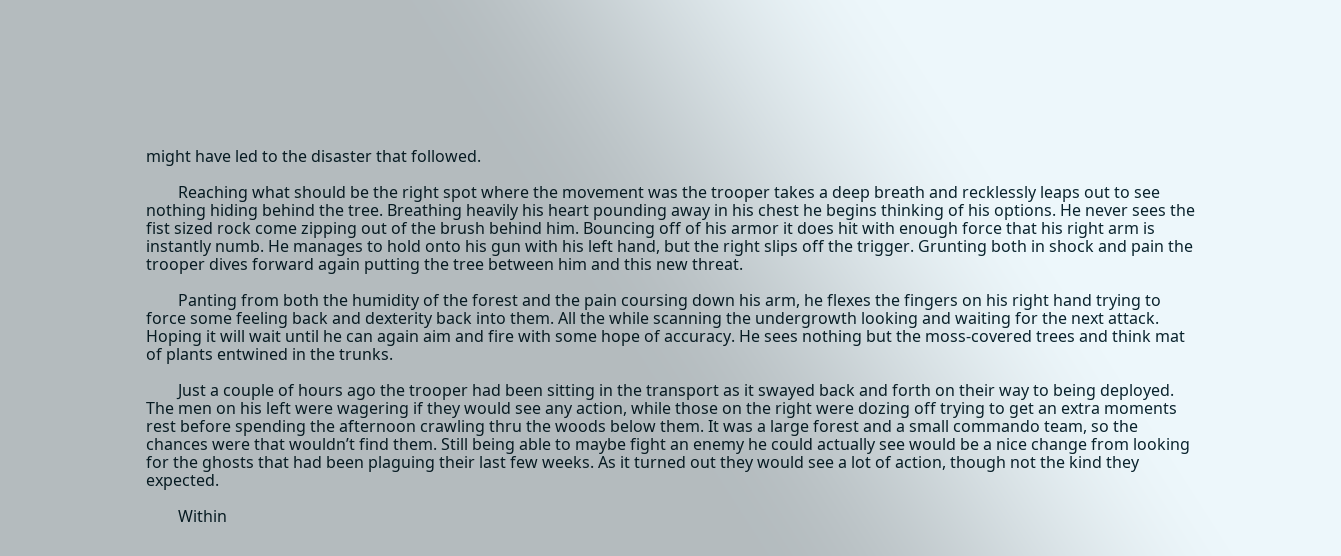might have led to the disaster that followed.

        Reaching what should be the right spot where the movement was the trooper takes a deep breath and recklessly leaps out to see nothing hiding behind the tree. Breathing heavily his heart pounding away in his chest he begins thinking of his options. He never sees the fist sized rock come zipping out of the brush behind him. Bouncing off of his armor it does hit with enough force that his right arm is instantly numb. He manages to hold onto his gun with his left hand, but the right slips off the trigger. Grunting both in shock and pain the trooper dives forward again putting the tree between him and this new threat.

        Panting from both the humidity of the forest and the pain coursing down his arm, he flexes the fingers on his right hand trying to force some feeling back and dexterity back into them. All the while scanning the undergrowth looking and waiting for the next attack. Hoping it will wait until he can again aim and fire with some hope of accuracy. He sees nothing but the moss-covered trees and think mat of plants entwined in the trunks.

        Just a couple of hours ago the trooper had been sitting in the transport as it swayed back and forth on their way to being deployed. The men on his left were wagering if they would see any action, while those on the right were dozing off trying to get an extra moments rest before spending the afternoon crawling thru the woods below them. It was a large forest and a small commando team, so the chances were that wouldn’t find them. Still being able to maybe fight an enemy he could actually see would be a nice change from looking for the ghosts that had been plaguing their last few weeks. As it turned out they would see a lot of action, though not the kind they expected.

        Within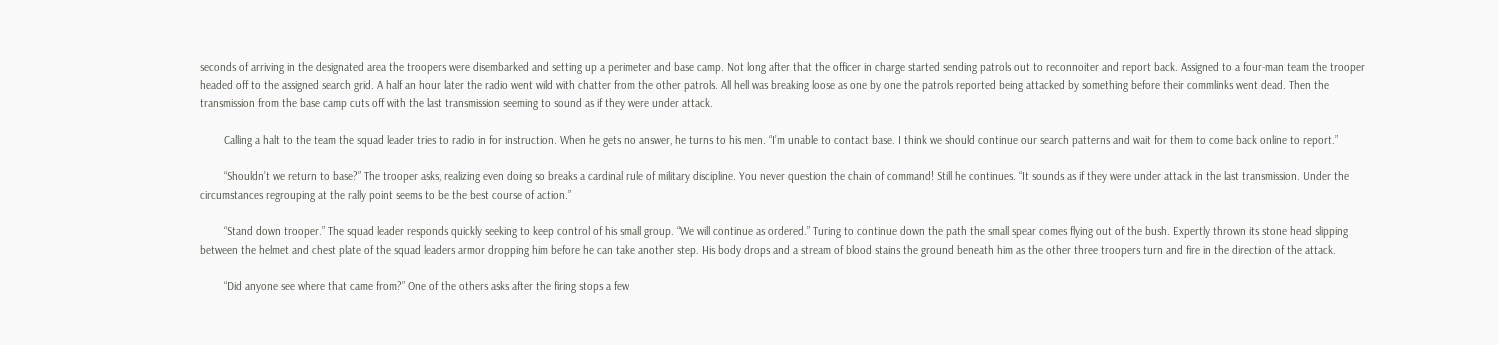seconds of arriving in the designated area the troopers were disembarked and setting up a perimeter and base camp. Not long after that the officer in charge started sending patrols out to reconnoiter and report back. Assigned to a four-man team the trooper headed off to the assigned search grid. A half an hour later the radio went wild with chatter from the other patrols. All hell was breaking loose as one by one the patrols reported being attacked by something before their commlinks went dead. Then the transmission from the base camp cuts off with the last transmission seeming to sound as if they were under attack.

        Calling a halt to the team the squad leader tries to radio in for instruction. When he gets no answer, he turns to his men. “I’m unable to contact base. I think we should continue our search patterns and wait for them to come back online to report.”

        “Shouldn’t we return to base?” The trooper asks, realizing even doing so breaks a cardinal rule of military discipline. You never question the chain of command! Still he continues. “It sounds as if they were under attack in the last transmission. Under the circumstances regrouping at the rally point seems to be the best course of action.”

        “Stand down trooper.” The squad leader responds quickly seeking to keep control of his small group. “We will continue as ordered.” Turing to continue down the path the small spear comes flying out of the bush. Expertly thrown its stone head slipping between the helmet and chest plate of the squad leaders armor dropping him before he can take another step. His body drops and a stream of blood stains the ground beneath him as the other three troopers turn and fire in the direction of the attack.

        “Did anyone see where that came from?” One of the others asks after the firing stops a few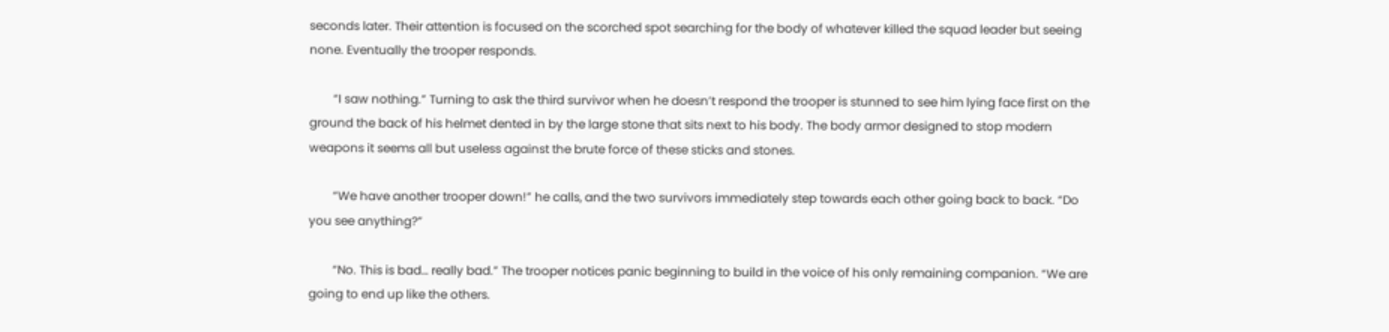seconds later. Their attention is focused on the scorched spot searching for the body of whatever killed the squad leader but seeing none. Eventually the trooper responds.

        “I saw nothing.” Turning to ask the third survivor when he doesn’t respond the trooper is stunned to see him lying face first on the ground the back of his helmet dented in by the large stone that sits next to his body. The body armor designed to stop modern weapons it seems all but useless against the brute force of these sticks and stones.

        “We have another trooper down!” he calls, and the two survivors immediately step towards each other going back to back. “Do you see anything?”

        “No. This is bad… really bad.” The trooper notices panic beginning to build in the voice of his only remaining companion. “We are going to end up like the others.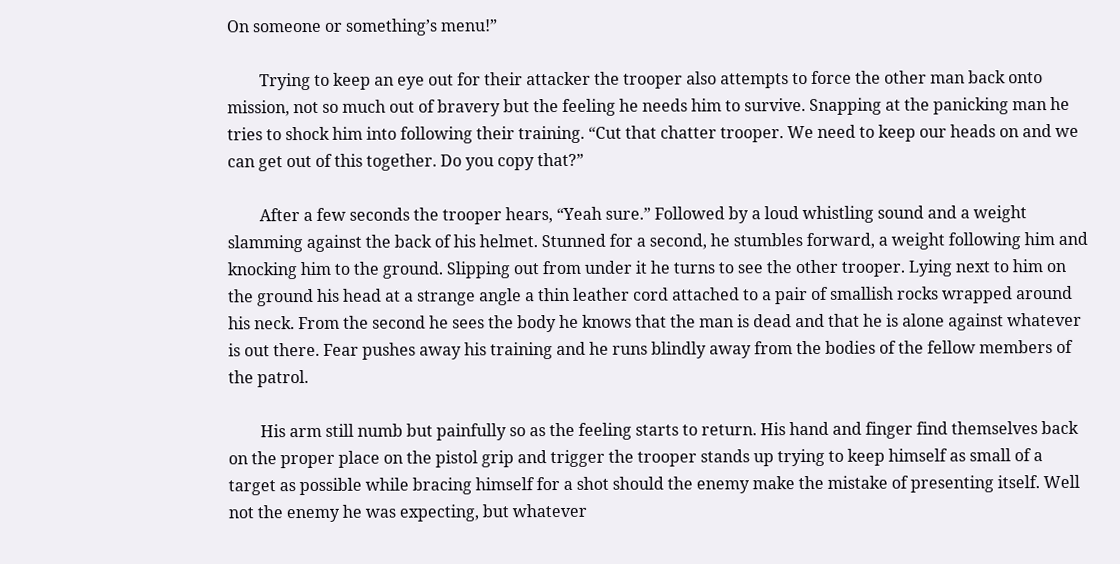On someone or something’s menu!”

        Trying to keep an eye out for their attacker the trooper also attempts to force the other man back onto mission, not so much out of bravery but the feeling he needs him to survive. Snapping at the panicking man he tries to shock him into following their training. “Cut that chatter trooper. We need to keep our heads on and we can get out of this together. Do you copy that?”

        After a few seconds the trooper hears, “Yeah sure.” Followed by a loud whistling sound and a weight slamming against the back of his helmet. Stunned for a second, he stumbles forward, a weight following him and knocking him to the ground. Slipping out from under it he turns to see the other trooper. Lying next to him on the ground his head at a strange angle a thin leather cord attached to a pair of smallish rocks wrapped around his neck. From the second he sees the body he knows that the man is dead and that he is alone against whatever is out there. Fear pushes away his training and he runs blindly away from the bodies of the fellow members of the patrol.

        His arm still numb but painfully so as the feeling starts to return. His hand and finger find themselves back on the proper place on the pistol grip and trigger the trooper stands up trying to keep himself as small of a target as possible while bracing himself for a shot should the enemy make the mistake of presenting itself. Well not the enemy he was expecting, but whatever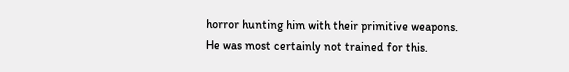horror hunting him with their primitive weapons. He was most certainly not trained for this.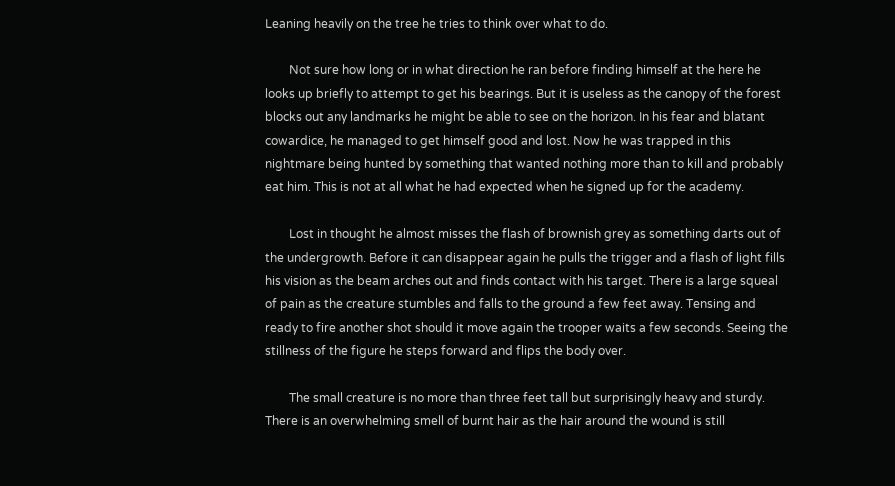Leaning heavily on the tree he tries to think over what to do.

        Not sure how long or in what direction he ran before finding himself at the here he looks up briefly to attempt to get his bearings. But it is useless as the canopy of the forest blocks out any landmarks he might be able to see on the horizon. In his fear and blatant cowardice, he managed to get himself good and lost. Now he was trapped in this nightmare being hunted by something that wanted nothing more than to kill and probably eat him. This is not at all what he had expected when he signed up for the academy.

        Lost in thought he almost misses the flash of brownish grey as something darts out of the undergrowth. Before it can disappear again he pulls the trigger and a flash of light fills his vision as the beam arches out and finds contact with his target. There is a large squeal of pain as the creature stumbles and falls to the ground a few feet away. Tensing and ready to fire another shot should it move again the trooper waits a few seconds. Seeing the stillness of the figure he steps forward and flips the body over.

        The small creature is no more than three feet tall but surprisingly heavy and sturdy. There is an overwhelming smell of burnt hair as the hair around the wound is still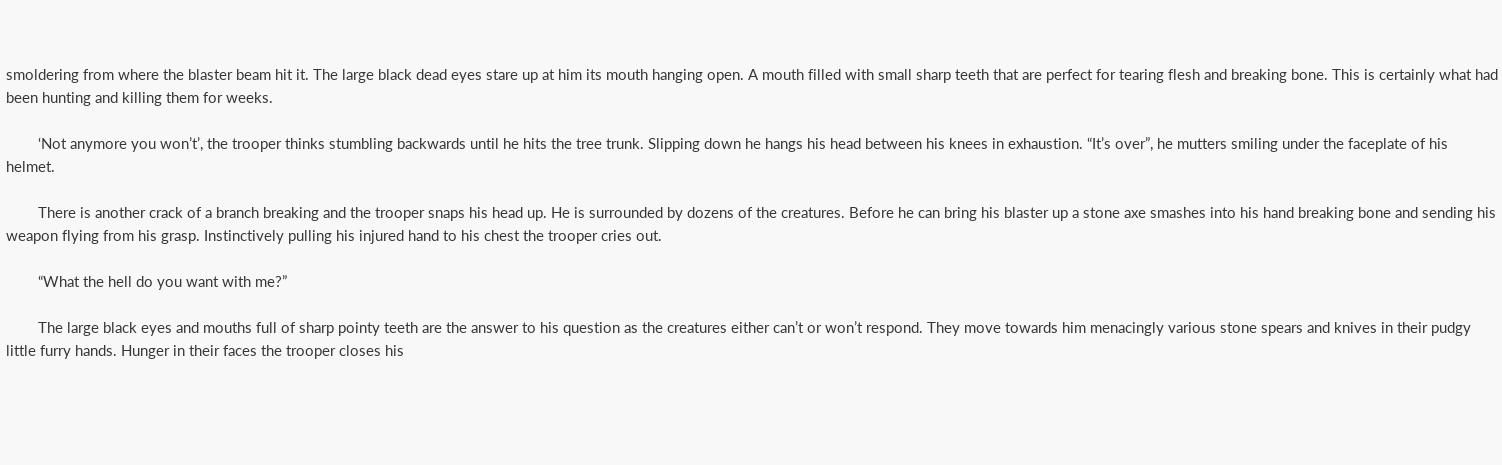smoldering from where the blaster beam hit it. The large black dead eyes stare up at him its mouth hanging open. A mouth filled with small sharp teeth that are perfect for tearing flesh and breaking bone. This is certainly what had been hunting and killing them for weeks.

        ‘Not anymore you won’t’, the trooper thinks stumbling backwards until he hits the tree trunk. Slipping down he hangs his head between his knees in exhaustion. “It’s over”, he mutters smiling under the faceplate of his helmet.

        There is another crack of a branch breaking and the trooper snaps his head up. He is surrounded by dozens of the creatures. Before he can bring his blaster up a stone axe smashes into his hand breaking bone and sending his weapon flying from his grasp. Instinctively pulling his injured hand to his chest the trooper cries out.

        “What the hell do you want with me?”

        The large black eyes and mouths full of sharp pointy teeth are the answer to his question as the creatures either can’t or won’t respond. They move towards him menacingly various stone spears and knives in their pudgy little furry hands. Hunger in their faces the trooper closes his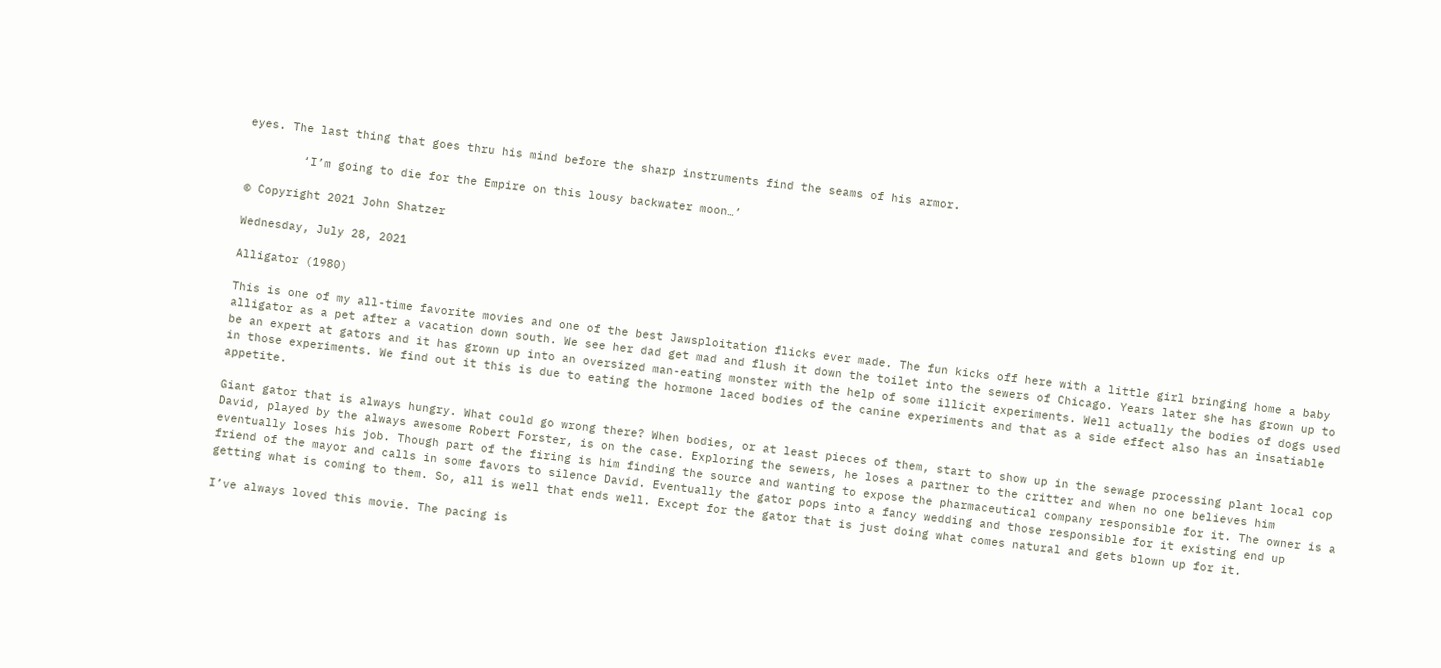eyes. The last thing that goes thru his mind before the sharp instruments find the seams of his armor.

        ‘I’m going to die for the Empire on this lousy backwater moon…’

© Copyright 2021 John Shatzer

Wednesday, July 28, 2021

Alligator (1980)

This is one of my all-time favorite movies and one of the best Jawsploitation flicks ever made. The fun kicks off here with a little girl bringing home a baby alligator as a pet after a vacation down south. We see her dad get mad and flush it down the toilet into the sewers of Chicago. Years later she has grown up to be an expert at gators and it has grown up into an oversized man-eating monster with the help of some illicit experiments. Well actually the bodies of dogs used in those experiments. We find out it this is due to eating the hormone laced bodies of the canine experiments and that as a side effect also has an insatiable appetite.

Giant gator that is always hungry. What could go wrong there? When bodies, or at least pieces of them, start to show up in the sewage processing plant local cop David, played by the always awesome Robert Forster, is on the case. Exploring the sewers, he loses a partner to the critter and when no one believes him eventually loses his job. Though part of the firing is him finding the source and wanting to expose the pharmaceutical company responsible for it. The owner is a friend of the mayor and calls in some favors to silence David. Eventually the gator pops into a fancy wedding and those responsible for it existing end up getting what is coming to them. So, all is well that ends well. Except for the gator that is just doing what comes natural and gets blown up for it.

I’ve always loved this movie. The pacing is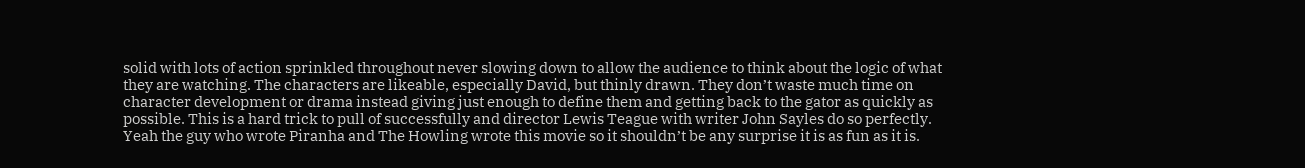solid with lots of action sprinkled throughout never slowing down to allow the audience to think about the logic of what they are watching. The characters are likeable, especially David, but thinly drawn. They don’t waste much time on character development or drama instead giving just enough to define them and getting back to the gator as quickly as possible. This is a hard trick to pull of successfully and director Lewis Teague with writer John Sayles do so perfectly. Yeah the guy who wrote Piranha and The Howling wrote this movie so it shouldn’t be any surprise it is as fun as it is.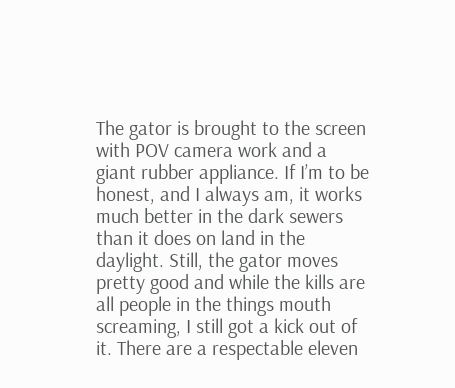The gator is brought to the screen with POV camera work and a giant rubber appliance. If I’m to be honest, and I always am, it works much better in the dark sewers than it does on land in the daylight. Still, the gator moves pretty good and while the kills are all people in the things mouth screaming, I still got a kick out of it. There are a respectable eleven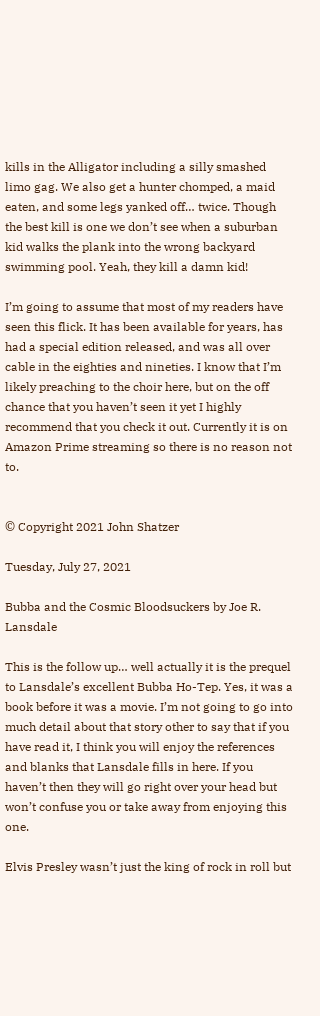kills in the Alligator including a silly smashed limo gag. We also get a hunter chomped, a maid eaten, and some legs yanked off… twice. Though the best kill is one we don’t see when a suburban kid walks the plank into the wrong backyard swimming pool. Yeah, they kill a damn kid!

I’m going to assume that most of my readers have seen this flick. It has been available for years, has had a special edition released, and was all over cable in the eighties and nineties. I know that I’m likely preaching to the choir here, but on the off chance that you haven’t seen it yet I highly recommend that you check it out. Currently it is on Amazon Prime streaming so there is no reason not to.


© Copyright 2021 John Shatzer

Tuesday, July 27, 2021

Bubba and the Cosmic Bloodsuckers by Joe R. Lansdale

This is the follow up… well actually it is the prequel to Lansdale’s excellent Bubba Ho-Tep. Yes, it was a book before it was a movie. I’m not going to go into much detail about that story other to say that if you have read it, I think you will enjoy the references and blanks that Lansdale fills in here. If you haven’t then they will go right over your head but won’t confuse you or take away from enjoying this one.

Elvis Presley wasn’t just the king of rock in roll but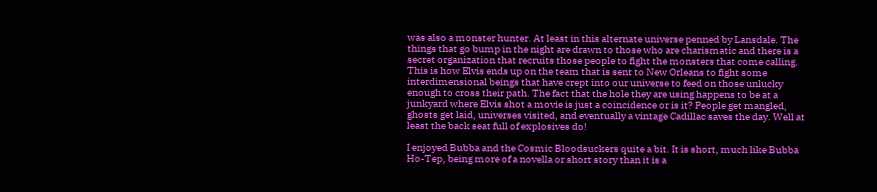was also a monster hunter. At least in this alternate universe penned by Lansdale. The things that go bump in the night are drawn to those who are charismatic and there is a secret organization that recruits those people to fight the monsters that come calling. This is how Elvis ends up on the team that is sent to New Orleans to fight some interdimensional beings that have crept into our universe to feed on those unlucky enough to cross their path. The fact that the hole they are using happens to be at a junkyard where Elvis shot a movie is just a coincidence or is it? People get mangled, ghosts get laid, universes visited, and eventually a vintage Cadillac saves the day. Well at least the back seat full of explosives do!

I enjoyed Bubba and the Cosmic Bloodsuckers quite a bit. It is short, much like Bubba Ho-Tep, being more of a novella or short story than it is a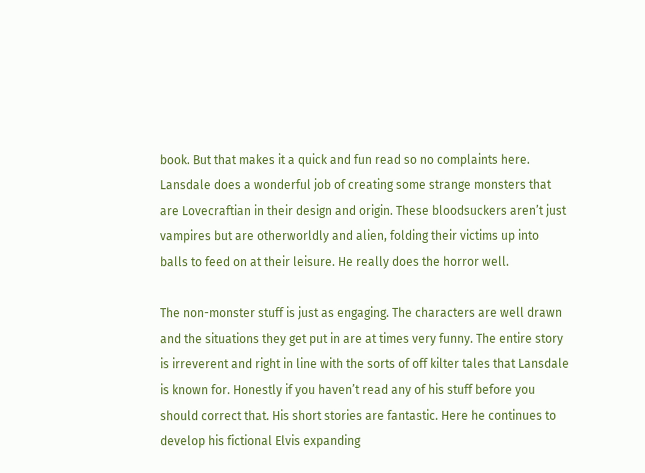book. But that makes it a quick and fun read so no complaints here. Lansdale does a wonderful job of creating some strange monsters that are Lovecraftian in their design and origin. These bloodsuckers aren’t just vampires but are otherworldly and alien, folding their victims up into balls to feed on at their leisure. He really does the horror well.

The non-monster stuff is just as engaging. The characters are well drawn and the situations they get put in are at times very funny. The entire story is irreverent and right in line with the sorts of off kilter tales that Lansdale is known for. Honestly if you haven’t read any of his stuff before you should correct that. His short stories are fantastic. Here he continues to develop his fictional Elvis expanding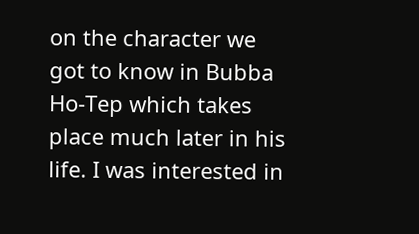on the character we got to know in Bubba Ho-Tep which takes place much later in his life. I was interested in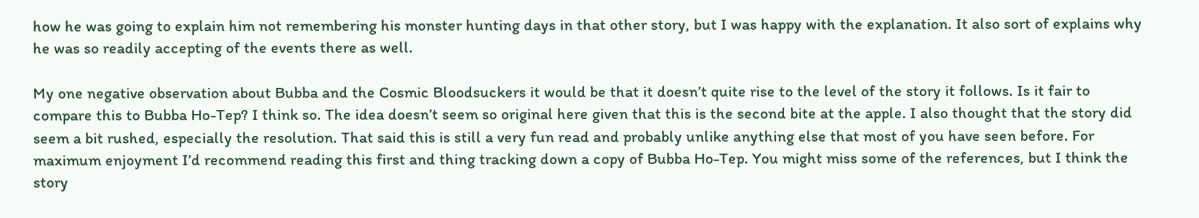how he was going to explain him not remembering his monster hunting days in that other story, but I was happy with the explanation. It also sort of explains why he was so readily accepting of the events there as well.

My one negative observation about Bubba and the Cosmic Bloodsuckers it would be that it doesn’t quite rise to the level of the story it follows. Is it fair to compare this to Bubba Ho-Tep? I think so. The idea doesn’t seem so original here given that this is the second bite at the apple. I also thought that the story did seem a bit rushed, especially the resolution. That said this is still a very fun read and probably unlike anything else that most of you have seen before. For maximum enjoyment I’d recommend reading this first and thing tracking down a copy of Bubba Ho-Tep. You might miss some of the references, but I think the story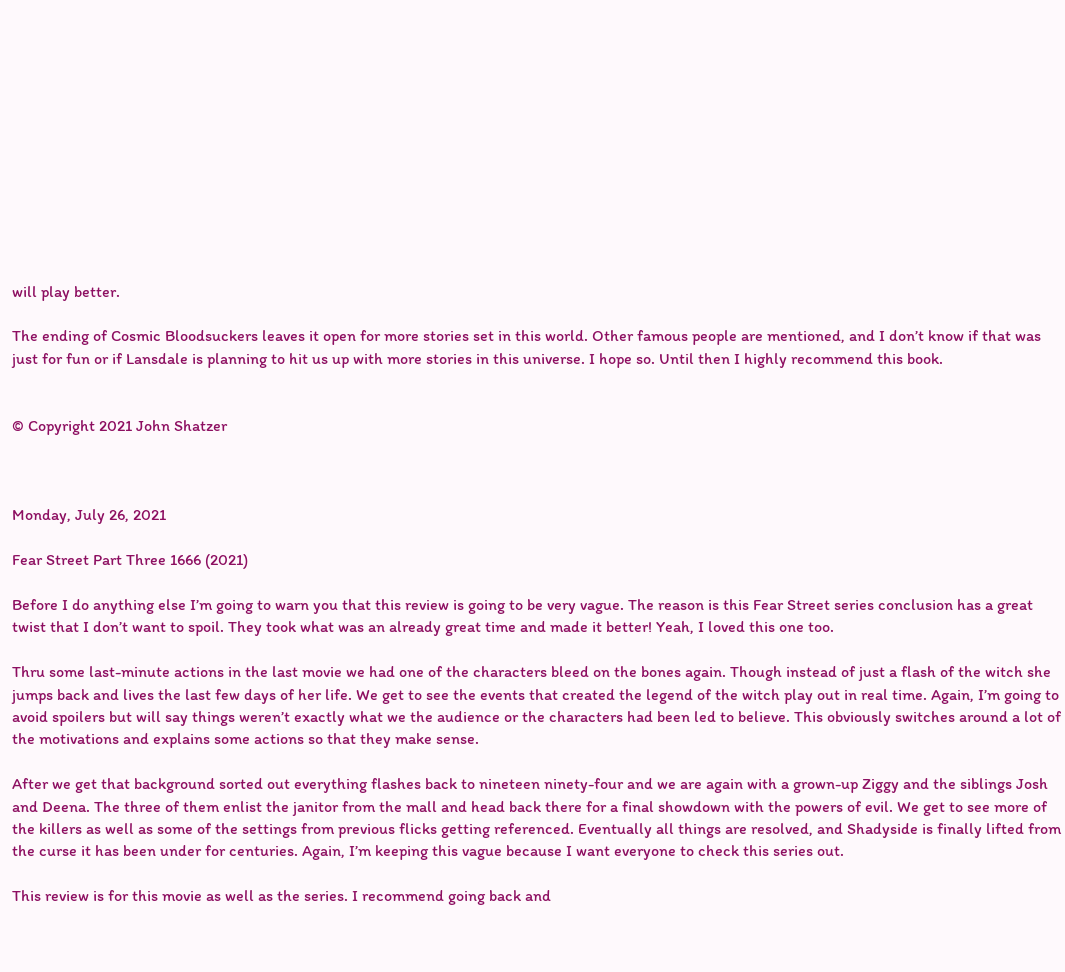will play better.

The ending of Cosmic Bloodsuckers leaves it open for more stories set in this world. Other famous people are mentioned, and I don’t know if that was just for fun or if Lansdale is planning to hit us up with more stories in this universe. I hope so. Until then I highly recommend this book.


© Copyright 2021 John Shatzer



Monday, July 26, 2021

Fear Street Part Three 1666 (2021)

Before I do anything else I’m going to warn you that this review is going to be very vague. The reason is this Fear Street series conclusion has a great twist that I don’t want to spoil. They took what was an already great time and made it better! Yeah, I loved this one too.

Thru some last-minute actions in the last movie we had one of the characters bleed on the bones again. Though instead of just a flash of the witch she jumps back and lives the last few days of her life. We get to see the events that created the legend of the witch play out in real time. Again, I’m going to avoid spoilers but will say things weren’t exactly what we the audience or the characters had been led to believe. This obviously switches around a lot of the motivations and explains some actions so that they make sense.

After we get that background sorted out everything flashes back to nineteen ninety-four and we are again with a grown-up Ziggy and the siblings Josh and Deena. The three of them enlist the janitor from the mall and head back there for a final showdown with the powers of evil. We get to see more of the killers as well as some of the settings from previous flicks getting referenced. Eventually all things are resolved, and Shadyside is finally lifted from the curse it has been under for centuries. Again, I’m keeping this vague because I want everyone to check this series out.

This review is for this movie as well as the series. I recommend going back and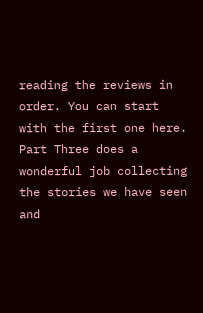reading the reviews in order. You can start with the first one here. Part Three does a wonderful job collecting the stories we have seen and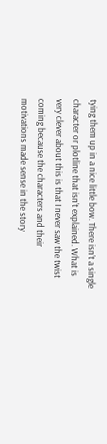tying them up in a nice little bow. There isn’t a single character or plotline that isn’t explained. What is very clever about this is that I never saw the twist coming because the characters and their motivations made sense in the story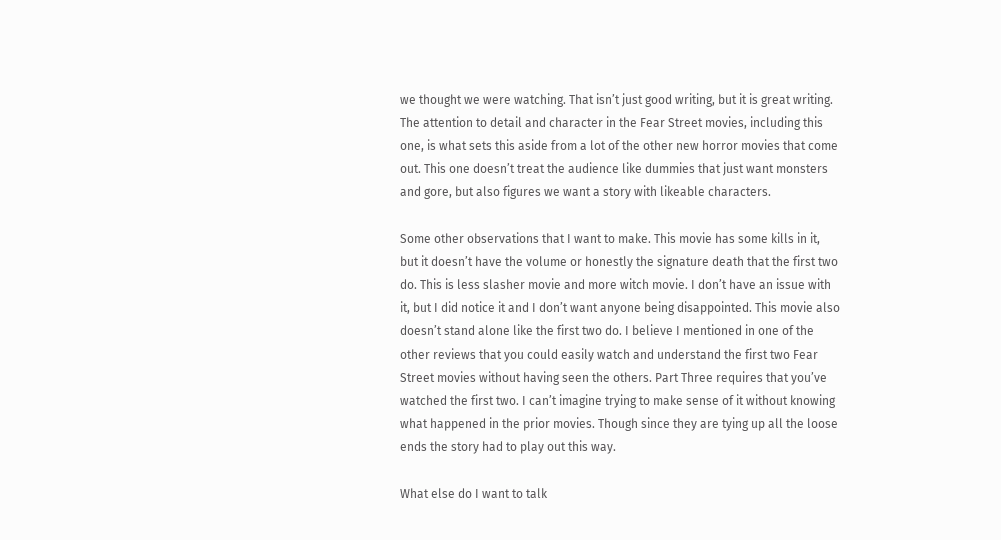we thought we were watching. That isn’t just good writing, but it is great writing. The attention to detail and character in the Fear Street movies, including this one, is what sets this aside from a lot of the other new horror movies that come out. This one doesn’t treat the audience like dummies that just want monsters and gore, but also figures we want a story with likeable characters.

Some other observations that I want to make. This movie has some kills in it, but it doesn’t have the volume or honestly the signature death that the first two do. This is less slasher movie and more witch movie. I don’t have an issue with it, but I did notice it and I don’t want anyone being disappointed. This movie also doesn’t stand alone like the first two do. I believe I mentioned in one of the other reviews that you could easily watch and understand the first two Fear Street movies without having seen the others. Part Three requires that you’ve watched the first two. I can’t imagine trying to make sense of it without knowing what happened in the prior movies. Though since they are tying up all the loose ends the story had to play out this way.

What else do I want to talk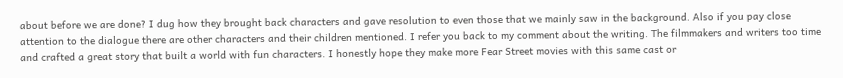about before we are done? I dug how they brought back characters and gave resolution to even those that we mainly saw in the background. Also if you pay close attention to the dialogue there are other characters and their children mentioned. I refer you back to my comment about the writing. The filmmakers and writers too time and crafted a great story that built a world with fun characters. I honestly hope they make more Fear Street movies with this same cast or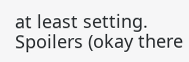at least setting. Spoilers (okay there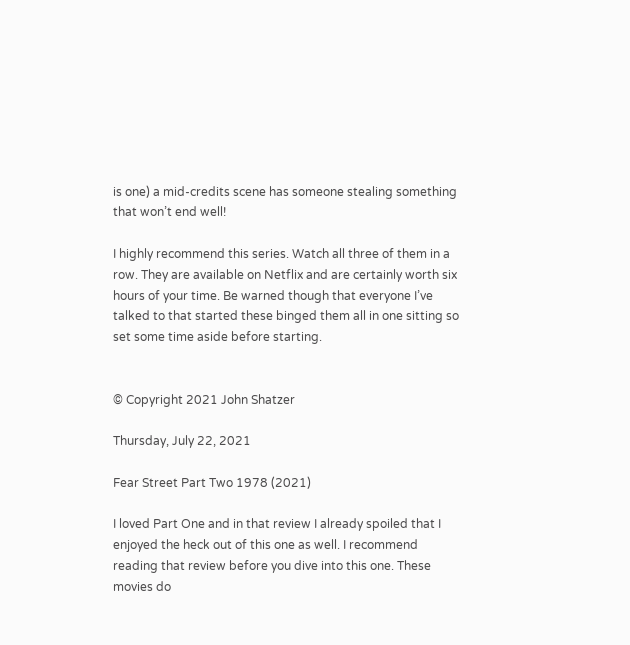is one) a mid-credits scene has someone stealing something that won’t end well!

I highly recommend this series. Watch all three of them in a row. They are available on Netflix and are certainly worth six hours of your time. Be warned though that everyone I’ve talked to that started these binged them all in one sitting so set some time aside before starting.


© Copyright 2021 John Shatzer

Thursday, July 22, 2021

Fear Street Part Two 1978 (2021)

I loved Part One and in that review I already spoiled that I enjoyed the heck out of this one as well. I recommend reading that review before you dive into this one. These movies do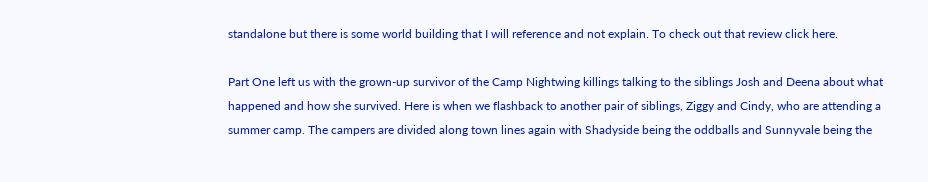standalone but there is some world building that I will reference and not explain. To check out that review click here.

Part One left us with the grown-up survivor of the Camp Nightwing killings talking to the siblings Josh and Deena about what happened and how she survived. Here is when we flashback to another pair of siblings, Ziggy and Cindy, who are attending a summer camp. The campers are divided along town lines again with Shadyside being the oddballs and Sunnyvale being the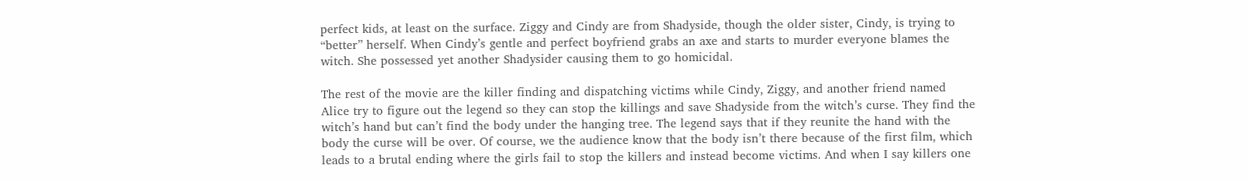perfect kids, at least on the surface. Ziggy and Cindy are from Shadyside, though the older sister, Cindy, is trying to “better” herself. When Cindy’s gentle and perfect boyfriend grabs an axe and starts to murder everyone blames the witch. She possessed yet another Shadysider causing them to go homicidal.

The rest of the movie are the killer finding and dispatching victims while Cindy, Ziggy, and another friend named Alice try to figure out the legend so they can stop the killings and save Shadyside from the witch’s curse. They find the witch’s hand but can’t find the body under the hanging tree. The legend says that if they reunite the hand with the body the curse will be over. Of course, we the audience know that the body isn’t there because of the first film, which leads to a brutal ending where the girls fail to stop the killers and instead become victims. And when I say killers one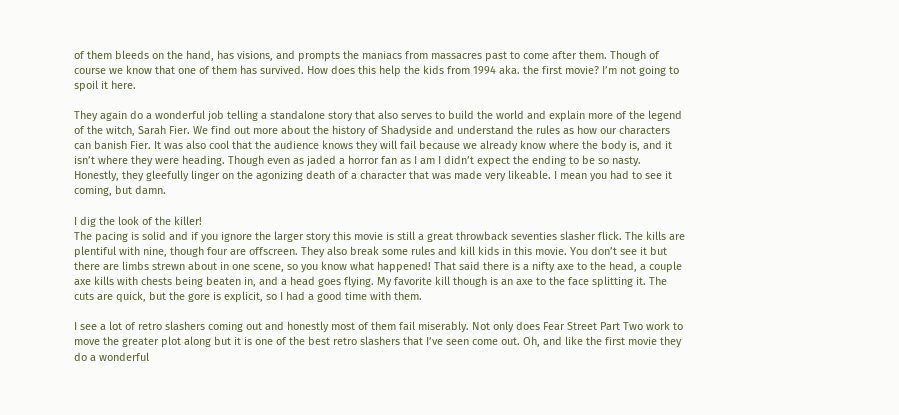of them bleeds on the hand, has visions, and prompts the maniacs from massacres past to come after them. Though of course we know that one of them has survived. How does this help the kids from 1994 aka. the first movie? I’m not going to spoil it here.

They again do a wonderful job telling a standalone story that also serves to build the world and explain more of the legend of the witch, Sarah Fier. We find out more about the history of Shadyside and understand the rules as how our characters can banish Fier. It was also cool that the audience knows they will fail because we already know where the body is, and it isn’t where they were heading. Though even as jaded a horror fan as I am I didn’t expect the ending to be so nasty. Honestly, they gleefully linger on the agonizing death of a character that was made very likeable. I mean you had to see it coming, but damn.

I dig the look of the killer!
The pacing is solid and if you ignore the larger story this movie is still a great throwback seventies slasher flick. The kills are plentiful with nine, though four are offscreen. They also break some rules and kill kids in this movie. You don’t see it but there are limbs strewn about in one scene, so you know what happened! That said there is a nifty axe to the head, a couple axe kills with chests being beaten in, and a head goes flying. My favorite kill though is an axe to the face splitting it. The cuts are quick, but the gore is explicit, so I had a good time with them.

I see a lot of retro slashers coming out and honestly most of them fail miserably. Not only does Fear Street Part Two work to move the greater plot along but it is one of the best retro slashers that I’ve seen come out. Oh, and like the first movie they do a wonderful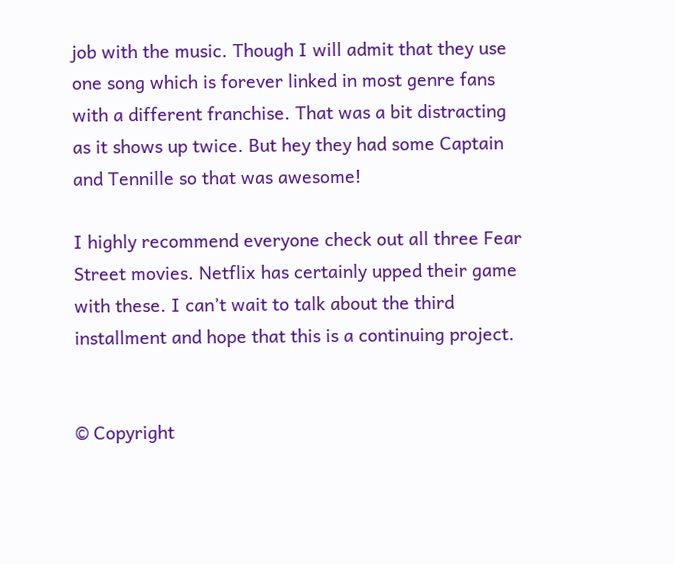job with the music. Though I will admit that they use one song which is forever linked in most genre fans with a different franchise. That was a bit distracting as it shows up twice. But hey they had some Captain and Tennille so that was awesome!

I highly recommend everyone check out all three Fear Street movies. Netflix has certainly upped their game with these. I can’t wait to talk about the third installment and hope that this is a continuing project.


© Copyright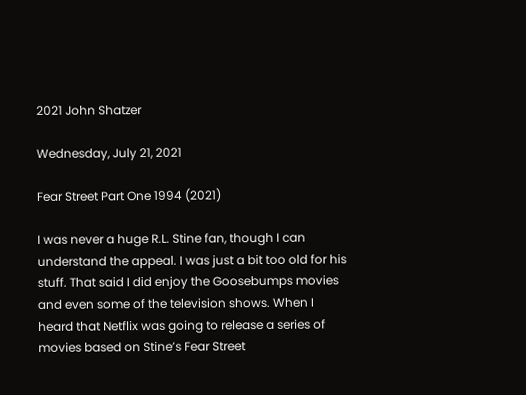2021 John Shatzer

Wednesday, July 21, 2021

Fear Street Part One 1994 (2021)

I was never a huge R.L. Stine fan, though I can understand the appeal. I was just a bit too old for his stuff. That said I did enjoy the Goosebumps movies and even some of the television shows. When I heard that Netflix was going to release a series of movies based on Stine’s Fear Street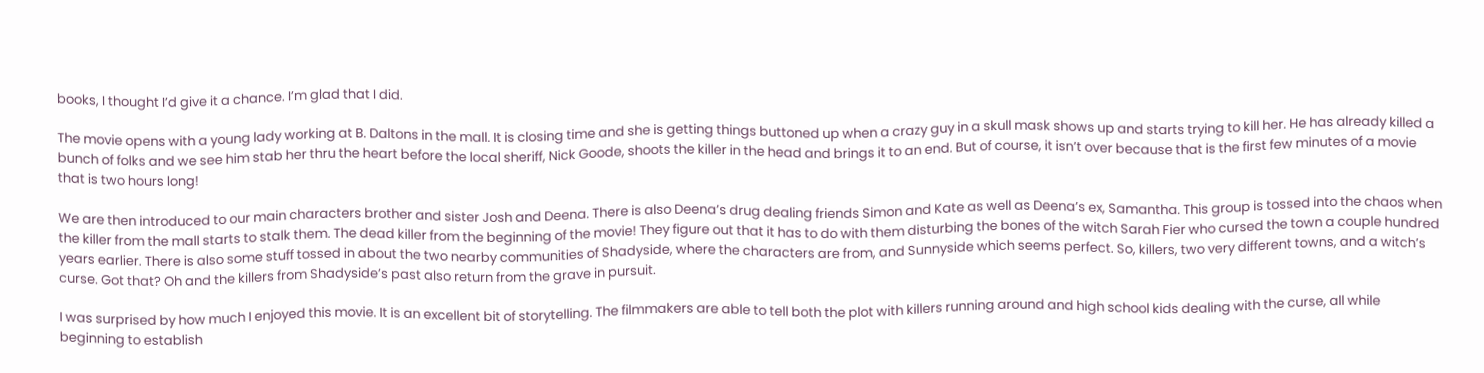books, I thought I’d give it a chance. I’m glad that I did.

The movie opens with a young lady working at B. Daltons in the mall. It is closing time and she is getting things buttoned up when a crazy guy in a skull mask shows up and starts trying to kill her. He has already killed a bunch of folks and we see him stab her thru the heart before the local sheriff, Nick Goode, shoots the killer in the head and brings it to an end. But of course, it isn’t over because that is the first few minutes of a movie that is two hours long!

We are then introduced to our main characters brother and sister Josh and Deena. There is also Deena’s drug dealing friends Simon and Kate as well as Deena’s ex, Samantha. This group is tossed into the chaos when the killer from the mall starts to stalk them. The dead killer from the beginning of the movie! They figure out that it has to do with them disturbing the bones of the witch Sarah Fier who cursed the town a couple hundred years earlier. There is also some stuff tossed in about the two nearby communities of Shadyside, where the characters are from, and Sunnyside which seems perfect. So, killers, two very different towns, and a witch’s curse. Got that? Oh and the killers from Shadyside’s past also return from the grave in pursuit.

I was surprised by how much I enjoyed this movie. It is an excellent bit of storytelling. The filmmakers are able to tell both the plot with killers running around and high school kids dealing with the curse, all while beginning to establish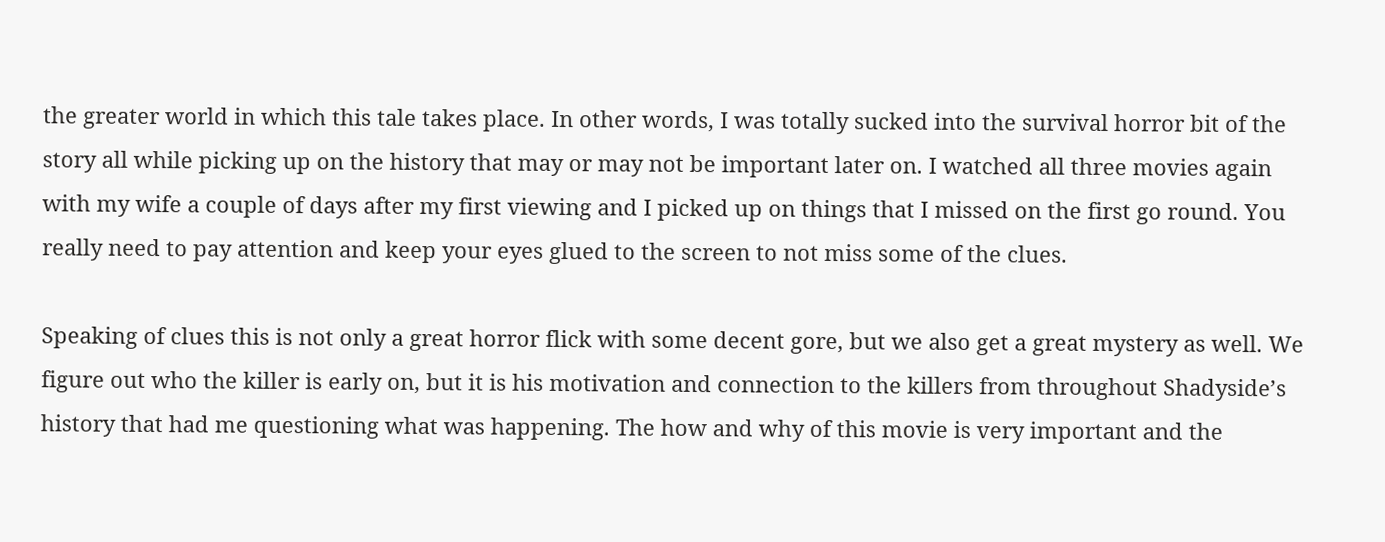the greater world in which this tale takes place. In other words, I was totally sucked into the survival horror bit of the story all while picking up on the history that may or may not be important later on. I watched all three movies again with my wife a couple of days after my first viewing and I picked up on things that I missed on the first go round. You really need to pay attention and keep your eyes glued to the screen to not miss some of the clues.

Speaking of clues this is not only a great horror flick with some decent gore, but we also get a great mystery as well. We figure out who the killer is early on, but it is his motivation and connection to the killers from throughout Shadyside’s history that had me questioning what was happening. The how and why of this movie is very important and the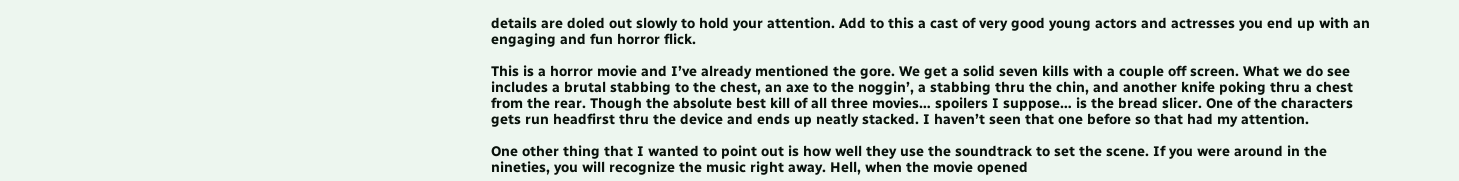details are doled out slowly to hold your attention. Add to this a cast of very good young actors and actresses you end up with an engaging and fun horror flick.

This is a horror movie and I’ve already mentioned the gore. We get a solid seven kills with a couple off screen. What we do see includes a brutal stabbing to the chest, an axe to the noggin’, a stabbing thru the chin, and another knife poking thru a chest from the rear. Though the absolute best kill of all three movies… spoilers I suppose… is the bread slicer. One of the characters gets run headfirst thru the device and ends up neatly stacked. I haven’t seen that one before so that had my attention.

One other thing that I wanted to point out is how well they use the soundtrack to set the scene. If you were around in the nineties, you will recognize the music right away. Hell, when the movie opened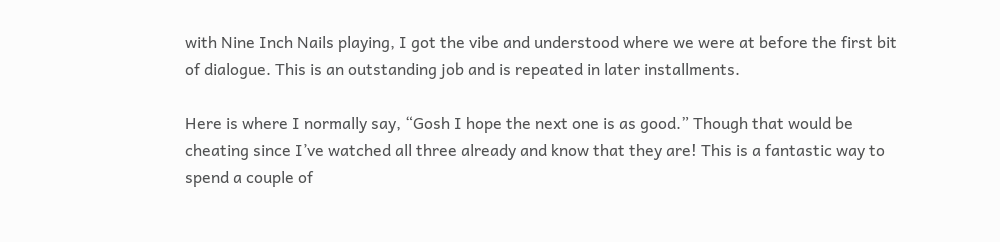with Nine Inch Nails playing, I got the vibe and understood where we were at before the first bit of dialogue. This is an outstanding job and is repeated in later installments.

Here is where I normally say, “Gosh I hope the next one is as good.” Though that would be cheating since I’ve watched all three already and know that they are! This is a fantastic way to spend a couple of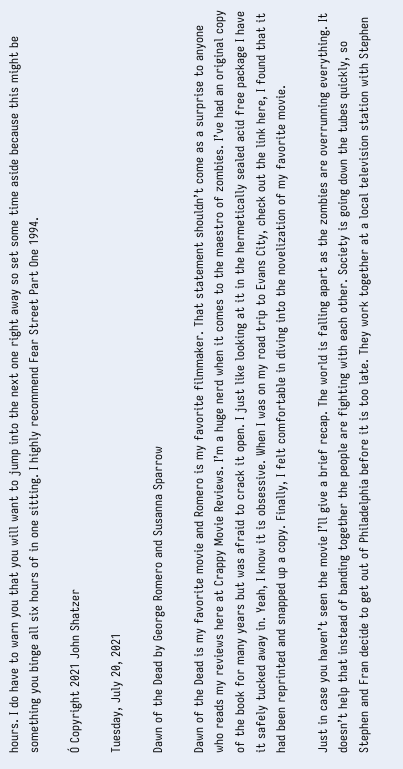hours. I do have to warn you that you will want to jump into the next one right away so set some time aside because this might be something you binge all six hours of in one sitting. I highly recommend Fear Street Part One 1994.

Ó Copyright 2021 John Shatzer

Tuesday, July 20, 2021

Dawn of the Dead by George Romero and Susanna Sparrow

Dawn of the Dead is my favorite movie and Romero is my favorite filmmaker. That statement shouldn’t come as a surprise to anyone who reads my reviews here at Crappy Movie Reviews. I’m a huge nerd when it comes to the maestro of zombies. I’ve had an original copy of the book for many years but was afraid to crack it open. I just like looking at it in the hermetically sealed acid free package I have it safely tucked away in. Yeah, I know it is obsessive. When I was on my road trip to Evans City, check out the link here, I found that it had been reprinted and snapped up a copy. Finally, I felt comfortable in diving into the novelization of my favorite movie.

Just in case you haven’t seen the movie I’ll give a brief recap. The world is falling apart as the zombies are overrunning everything. It doesn’t help that instead of banding together the people are fighting with each other. Society is going down the tubes quickly, so Stephen and Fran decide to get out of Philadelphia before it is too late. They work together at a local television station with Stephen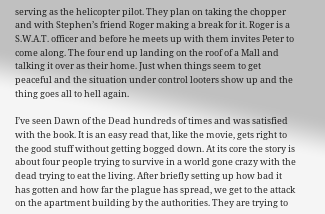serving as the helicopter pilot. They plan on taking the chopper and with Stephen’s friend Roger making a break for it. Roger is a S.W.A.T. officer and before he meets up with them invites Peter to come along. The four end up landing on the roof of a Mall and talking it over as their home. Just when things seem to get peaceful and the situation under control looters show up and the thing goes all to hell again.

I’ve seen Dawn of the Dead hundreds of times and was satisfied with the book. It is an easy read that, like the movie, gets right to the good stuff without getting bogged down. At its core the story is about four people trying to survive in a world gone crazy with the dead trying to eat the living. After briefly setting up how bad it has gotten and how far the plague has spread, we get to the attack on the apartment building by the authorities. They are trying to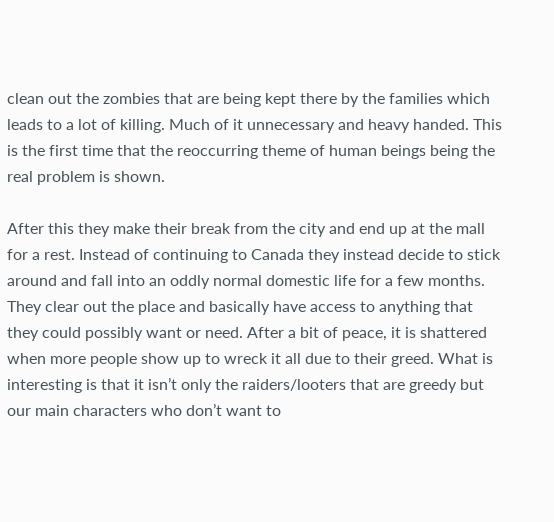clean out the zombies that are being kept there by the families which leads to a lot of killing. Much of it unnecessary and heavy handed. This is the first time that the reoccurring theme of human beings being the real problem is shown.

After this they make their break from the city and end up at the mall for a rest. Instead of continuing to Canada they instead decide to stick around and fall into an oddly normal domestic life for a few months. They clear out the place and basically have access to anything that they could possibly want or need. After a bit of peace, it is shattered when more people show up to wreck it all due to their greed. What is interesting is that it isn’t only the raiders/looters that are greedy but our main characters who don’t want to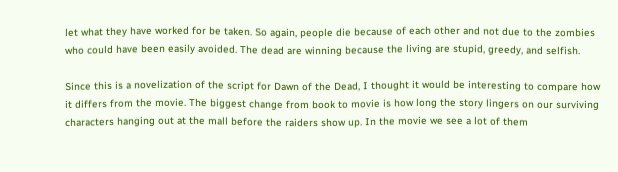let what they have worked for be taken. So again, people die because of each other and not due to the zombies who could have been easily avoided. The dead are winning because the living are stupid, greedy, and selfish.

Since this is a novelization of the script for Dawn of the Dead, I thought it would be interesting to compare how it differs from the movie. The biggest change from book to movie is how long the story lingers on our surviving characters hanging out at the mall before the raiders show up. In the movie we see a lot of them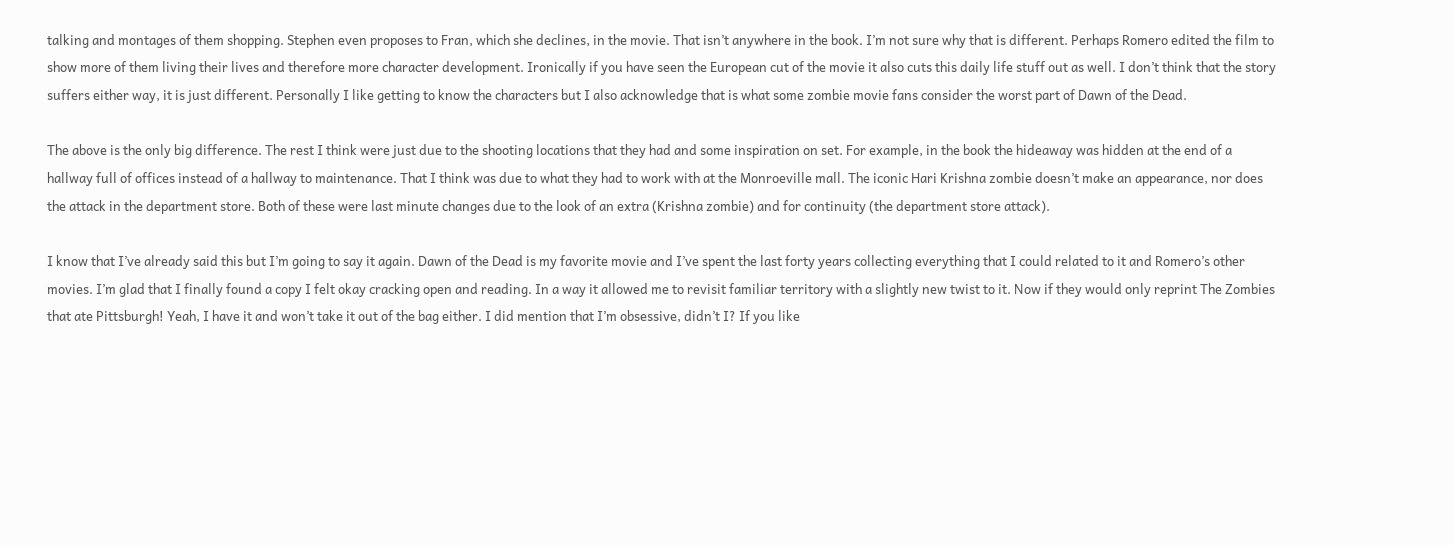talking and montages of them shopping. Stephen even proposes to Fran, which she declines, in the movie. That isn’t anywhere in the book. I’m not sure why that is different. Perhaps Romero edited the film to show more of them living their lives and therefore more character development. Ironically if you have seen the European cut of the movie it also cuts this daily life stuff out as well. I don’t think that the story suffers either way, it is just different. Personally I like getting to know the characters but I also acknowledge that is what some zombie movie fans consider the worst part of Dawn of the Dead.

The above is the only big difference. The rest I think were just due to the shooting locations that they had and some inspiration on set. For example, in the book the hideaway was hidden at the end of a hallway full of offices instead of a hallway to maintenance. That I think was due to what they had to work with at the Monroeville mall. The iconic Hari Krishna zombie doesn’t make an appearance, nor does the attack in the department store. Both of these were last minute changes due to the look of an extra (Krishna zombie) and for continuity (the department store attack).

I know that I’ve already said this but I’m going to say it again. Dawn of the Dead is my favorite movie and I’ve spent the last forty years collecting everything that I could related to it and Romero’s other movies. I’m glad that I finally found a copy I felt okay cracking open and reading. In a way it allowed me to revisit familiar territory with a slightly new twist to it. Now if they would only reprint The Zombies that ate Pittsburgh! Yeah, I have it and won’t take it out of the bag either. I did mention that I’m obsessive, didn’t I? If you like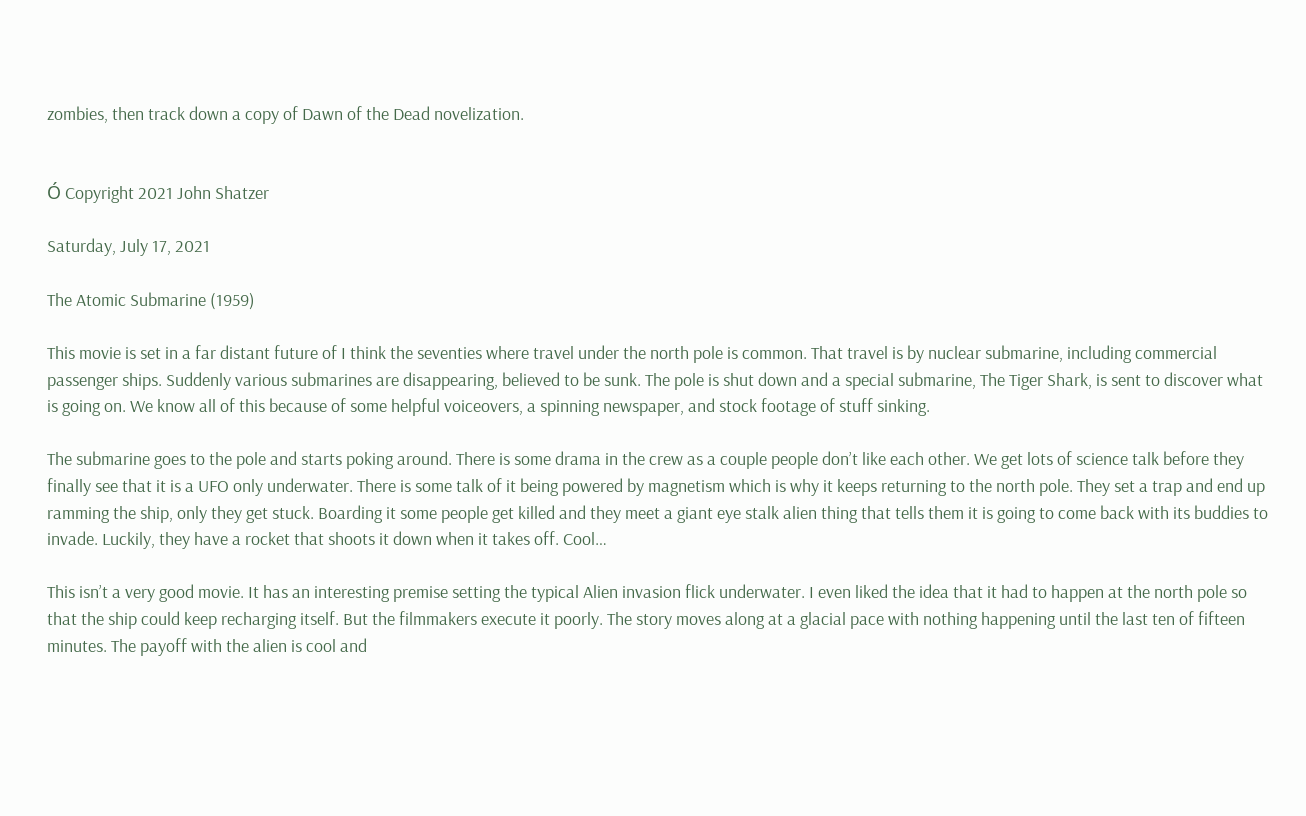zombies, then track down a copy of Dawn of the Dead novelization.


Ó Copyright 2021 John Shatzer

Saturday, July 17, 2021

The Atomic Submarine (1959)

This movie is set in a far distant future of I think the seventies where travel under the north pole is common. That travel is by nuclear submarine, including commercial passenger ships. Suddenly various submarines are disappearing, believed to be sunk. The pole is shut down and a special submarine, The Tiger Shark, is sent to discover what is going on. We know all of this because of some helpful voiceovers, a spinning newspaper, and stock footage of stuff sinking.

The submarine goes to the pole and starts poking around. There is some drama in the crew as a couple people don’t like each other. We get lots of science talk before they finally see that it is a UFO only underwater. There is some talk of it being powered by magnetism which is why it keeps returning to the north pole. They set a trap and end up ramming the ship, only they get stuck. Boarding it some people get killed and they meet a giant eye stalk alien thing that tells them it is going to come back with its buddies to invade. Luckily, they have a rocket that shoots it down when it takes off. Cool…

This isn’t a very good movie. It has an interesting premise setting the typical Alien invasion flick underwater. I even liked the idea that it had to happen at the north pole so that the ship could keep recharging itself. But the filmmakers execute it poorly. The story moves along at a glacial pace with nothing happening until the last ten of fifteen minutes. The payoff with the alien is cool and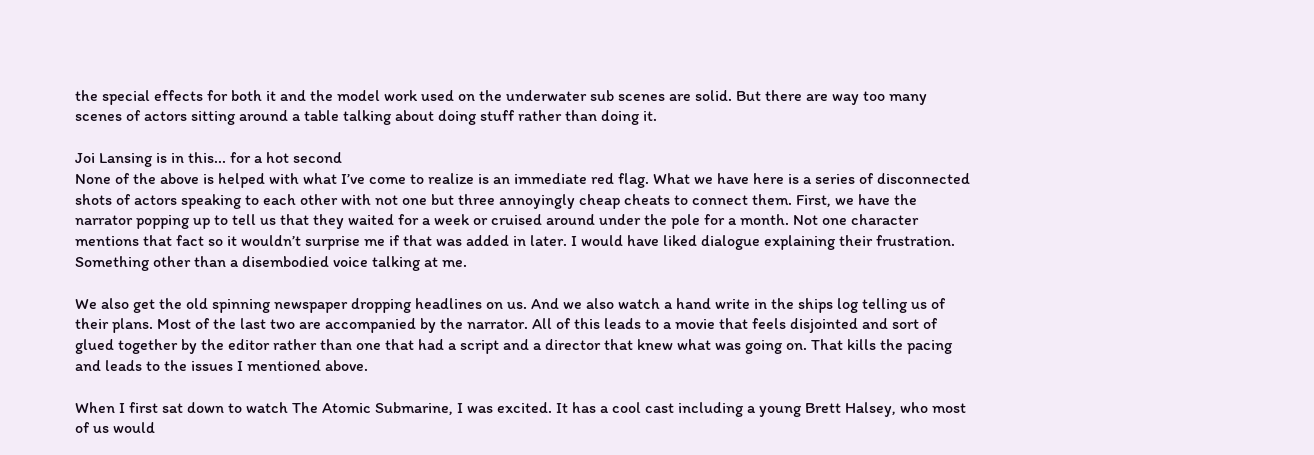the special effects for both it and the model work used on the underwater sub scenes are solid. But there are way too many scenes of actors sitting around a table talking about doing stuff rather than doing it.

Joi Lansing is in this... for a hot second
None of the above is helped with what I’ve come to realize is an immediate red flag. What we have here is a series of disconnected shots of actors speaking to each other with not one but three annoyingly cheap cheats to connect them. First, we have the narrator popping up to tell us that they waited for a week or cruised around under the pole for a month. Not one character mentions that fact so it wouldn’t surprise me if that was added in later. I would have liked dialogue explaining their frustration. Something other than a disembodied voice talking at me.

We also get the old spinning newspaper dropping headlines on us. And we also watch a hand write in the ships log telling us of their plans. Most of the last two are accompanied by the narrator. All of this leads to a movie that feels disjointed and sort of glued together by the editor rather than one that had a script and a director that knew what was going on. That kills the pacing and leads to the issues I mentioned above.

When I first sat down to watch The Atomic Submarine, I was excited. It has a cool cast including a young Brett Halsey, who most of us would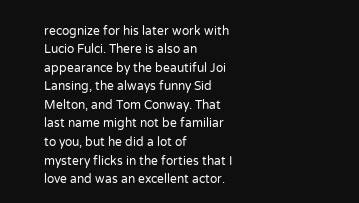recognize for his later work with Lucio Fulci. There is also an appearance by the beautiful Joi Lansing, the always funny Sid Melton, and Tom Conway. That last name might not be familiar to you, but he did a lot of mystery flicks in the forties that I love and was an excellent actor.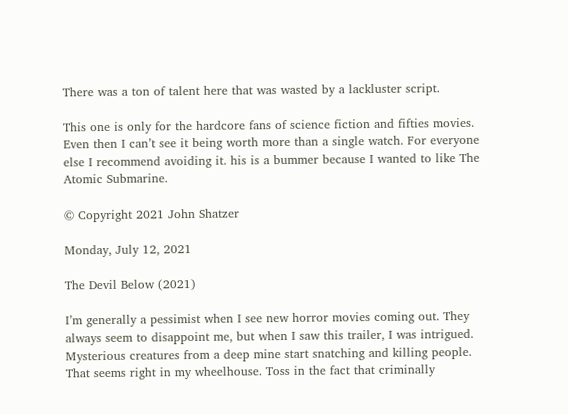There was a ton of talent here that was wasted by a lackluster script.

This one is only for the hardcore fans of science fiction and fifties movies. Even then I can’t see it being worth more than a single watch. For everyone else I recommend avoiding it. his is a bummer because I wanted to like The Atomic Submarine.

© Copyright 2021 John Shatzer

Monday, July 12, 2021

The Devil Below (2021)

I’m generally a pessimist when I see new horror movies coming out. They always seem to disappoint me, but when I saw this trailer, I was intrigued. Mysterious creatures from a deep mine start snatching and killing people. That seems right in my wheelhouse. Toss in the fact that criminally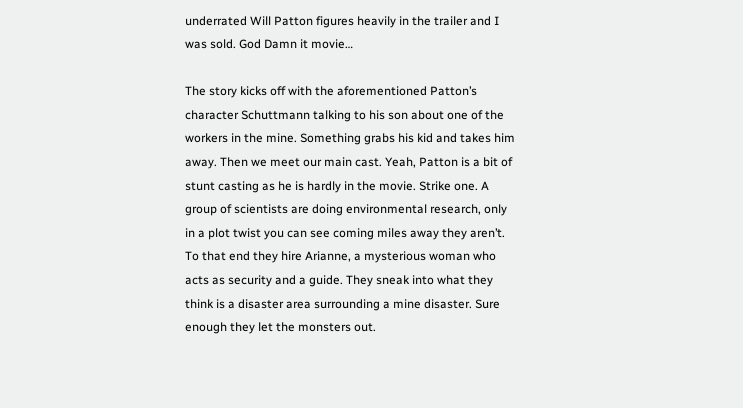underrated Will Patton figures heavily in the trailer and I was sold. God Damn it movie…

The story kicks off with the aforementioned Patton’s character Schuttmann talking to his son about one of the workers in the mine. Something grabs his kid and takes him away. Then we meet our main cast. Yeah, Patton is a bit of stunt casting as he is hardly in the movie. Strike one. A group of scientists are doing environmental research, only in a plot twist you can see coming miles away they aren’t. To that end they hire Arianne, a mysterious woman who acts as security and a guide. They sneak into what they think is a disaster area surrounding a mine disaster. Sure enough they let the monsters out.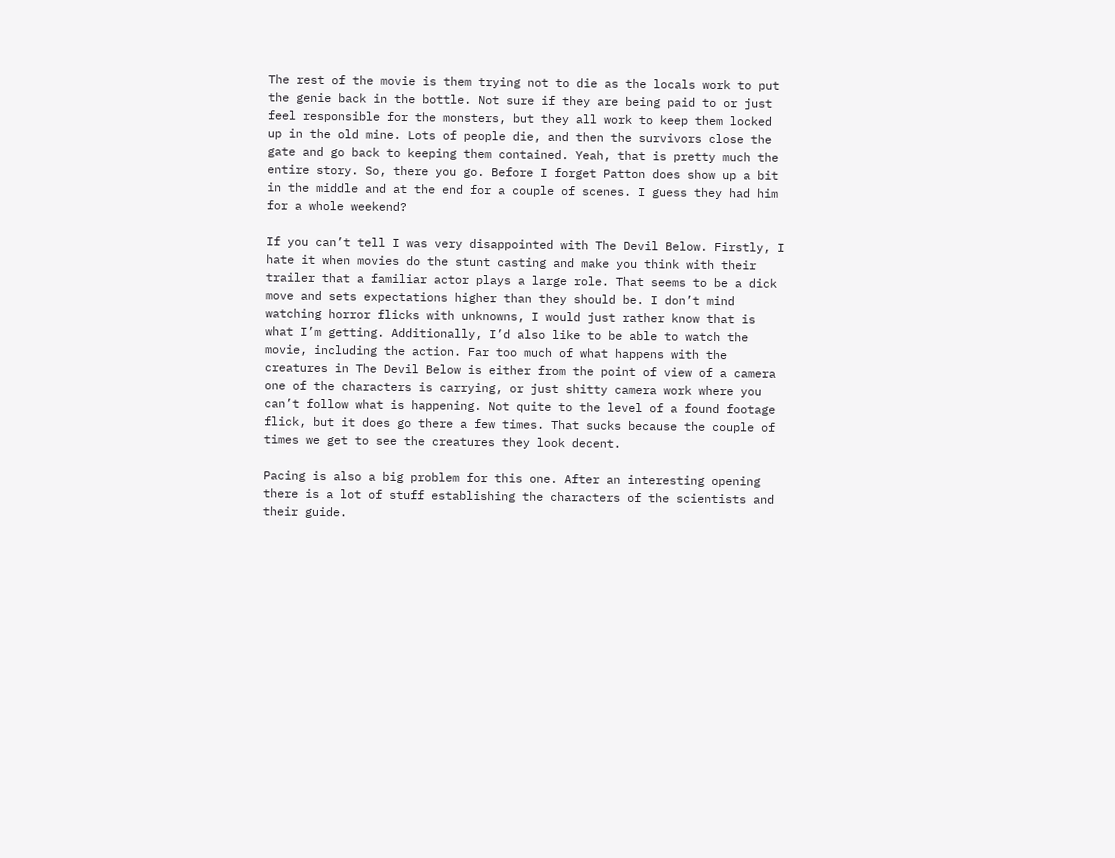The rest of the movie is them trying not to die as the locals work to put the genie back in the bottle. Not sure if they are being paid to or just feel responsible for the monsters, but they all work to keep them locked up in the old mine. Lots of people die, and then the survivors close the gate and go back to keeping them contained. Yeah, that is pretty much the entire story. So, there you go. Before I forget Patton does show up a bit in the middle and at the end for a couple of scenes. I guess they had him for a whole weekend?

If you can’t tell I was very disappointed with The Devil Below. Firstly, I hate it when movies do the stunt casting and make you think with their trailer that a familiar actor plays a large role. That seems to be a dick move and sets expectations higher than they should be. I don’t mind watching horror flicks with unknowns, I would just rather know that is what I’m getting. Additionally, I’d also like to be able to watch the movie, including the action. Far too much of what happens with the creatures in The Devil Below is either from the point of view of a camera one of the characters is carrying, or just shitty camera work where you can’t follow what is happening. Not quite to the level of a found footage flick, but it does go there a few times. That sucks because the couple of times we get to see the creatures they look decent.

Pacing is also a big problem for this one. After an interesting opening there is a lot of stuff establishing the characters of the scientists and their guide.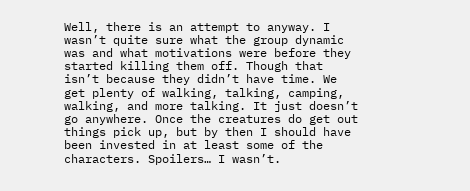Well, there is an attempt to anyway. I wasn’t quite sure what the group dynamic was and what motivations were before they started killing them off. Though that isn’t because they didn’t have time. We get plenty of walking, talking, camping, walking, and more talking. It just doesn’t go anywhere. Once the creatures do get out things pick up, but by then I should have been invested in at least some of the characters. Spoilers… I wasn’t.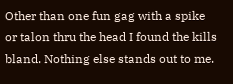Other than one fun gag with a spike or talon thru the head I found the kills bland. Nothing else stands out to me.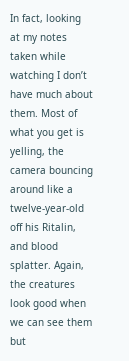In fact, looking at my notes taken while watching I don’t have much about them. Most of what you get is yelling, the camera bouncing around like a twelve-year-old off his Ritalin, and blood splatter. Again, the creatures look good when we can see them but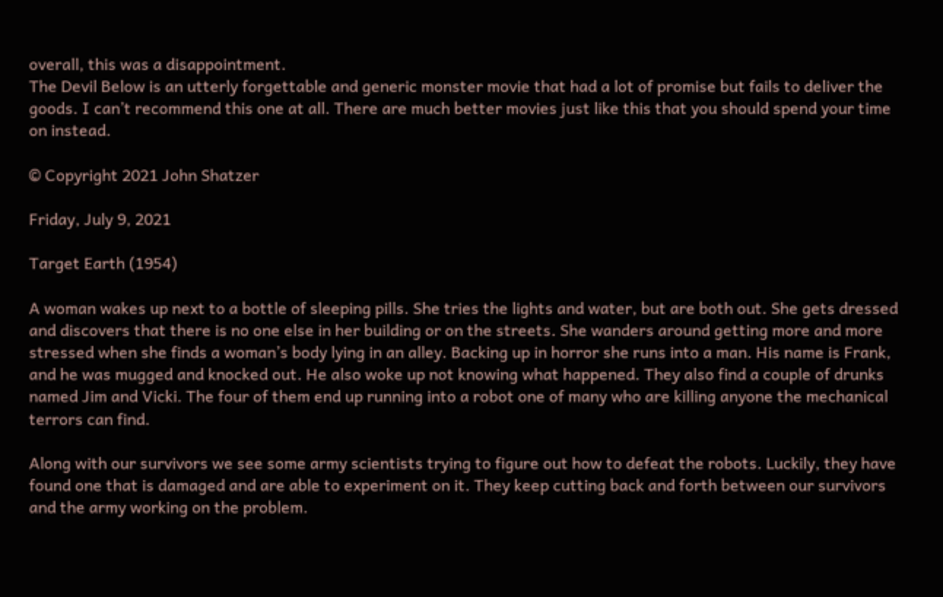overall, this was a disappointment.
The Devil Below is an utterly forgettable and generic monster movie that had a lot of promise but fails to deliver the goods. I can’t recommend this one at all. There are much better movies just like this that you should spend your time on instead.

© Copyright 2021 John Shatzer

Friday, July 9, 2021

Target Earth (1954)

A woman wakes up next to a bottle of sleeping pills. She tries the lights and water, but are both out. She gets dressed and discovers that there is no one else in her building or on the streets. She wanders around getting more and more stressed when she finds a woman’s body lying in an alley. Backing up in horror she runs into a man. His name is Frank, and he was mugged and knocked out. He also woke up not knowing what happened. They also find a couple of drunks named Jim and Vicki. The four of them end up running into a robot one of many who are killing anyone the mechanical terrors can find.

Along with our survivors we see some army scientists trying to figure out how to defeat the robots. Luckily, they have found one that is damaged and are able to experiment on it. They keep cutting back and forth between our survivors and the army working on the problem.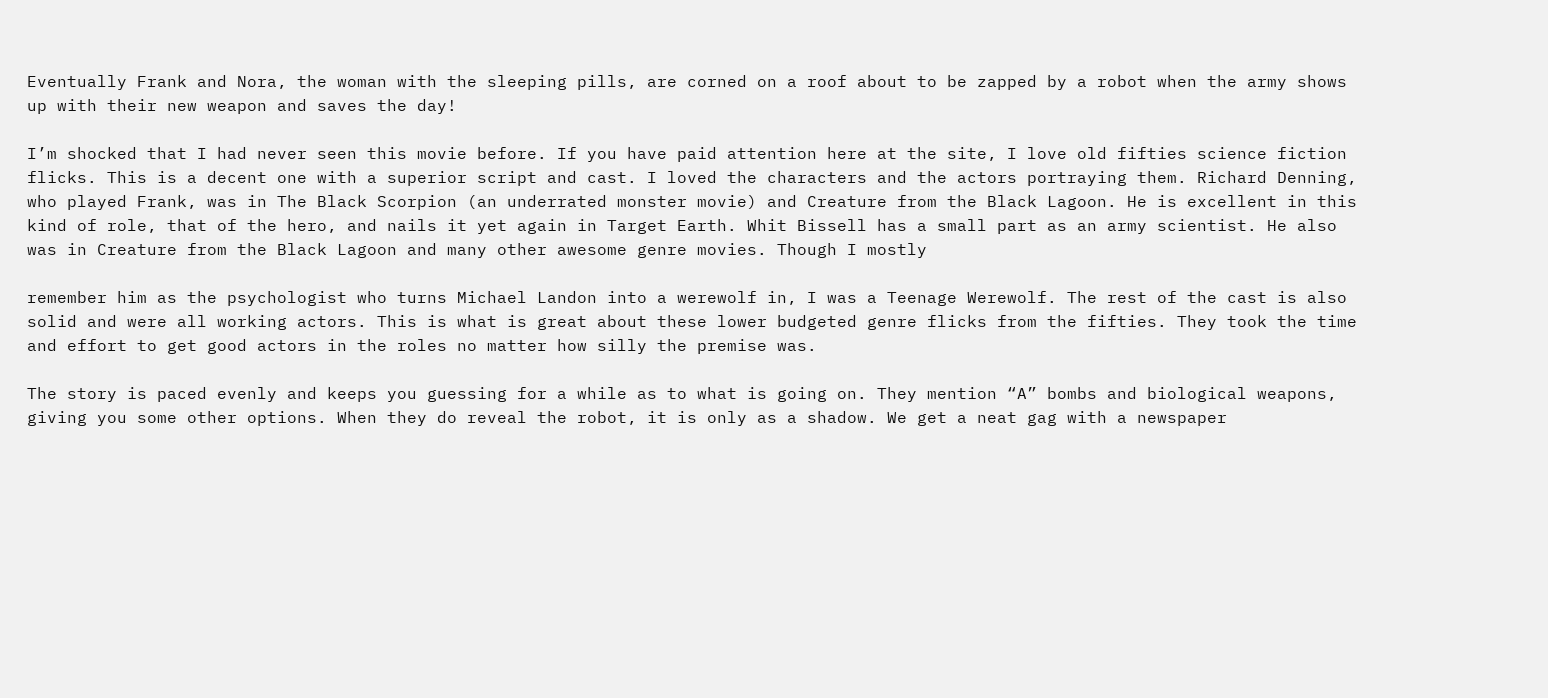Eventually Frank and Nora, the woman with the sleeping pills, are corned on a roof about to be zapped by a robot when the army shows up with their new weapon and saves the day!

I’m shocked that I had never seen this movie before. If you have paid attention here at the site, I love old fifties science fiction flicks. This is a decent one with a superior script and cast. I loved the characters and the actors portraying them. Richard Denning, who played Frank, was in The Black Scorpion (an underrated monster movie) and Creature from the Black Lagoon. He is excellent in this kind of role, that of the hero, and nails it yet again in Target Earth. Whit Bissell has a small part as an army scientist. He also was in Creature from the Black Lagoon and many other awesome genre movies. Though I mostly

remember him as the psychologist who turns Michael Landon into a werewolf in, I was a Teenage Werewolf. The rest of the cast is also solid and were all working actors. This is what is great about these lower budgeted genre flicks from the fifties. They took the time and effort to get good actors in the roles no matter how silly the premise was.

The story is paced evenly and keeps you guessing for a while as to what is going on. They mention “A” bombs and biological weapons, giving you some other options. When they do reveal the robot, it is only as a shadow. We get a neat gag with a newspaper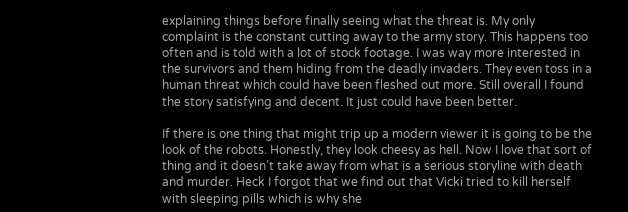explaining things before finally seeing what the threat is. My only complaint is the constant cutting away to the army story. This happens too often and is told with a lot of stock footage. I was way more interested in the survivors and them hiding from the deadly invaders. They even toss in a human threat which could have been fleshed out more. Still overall I found the story satisfying and decent. It just could have been better.

If there is one thing that might trip up a modern viewer it is going to be the look of the robots. Honestly, they look cheesy as hell. Now I love that sort of thing and it doesn’t take away from what is a serious storyline with death and murder. Heck I forgot that we find out that Vicki tried to kill herself with sleeping pills which is why she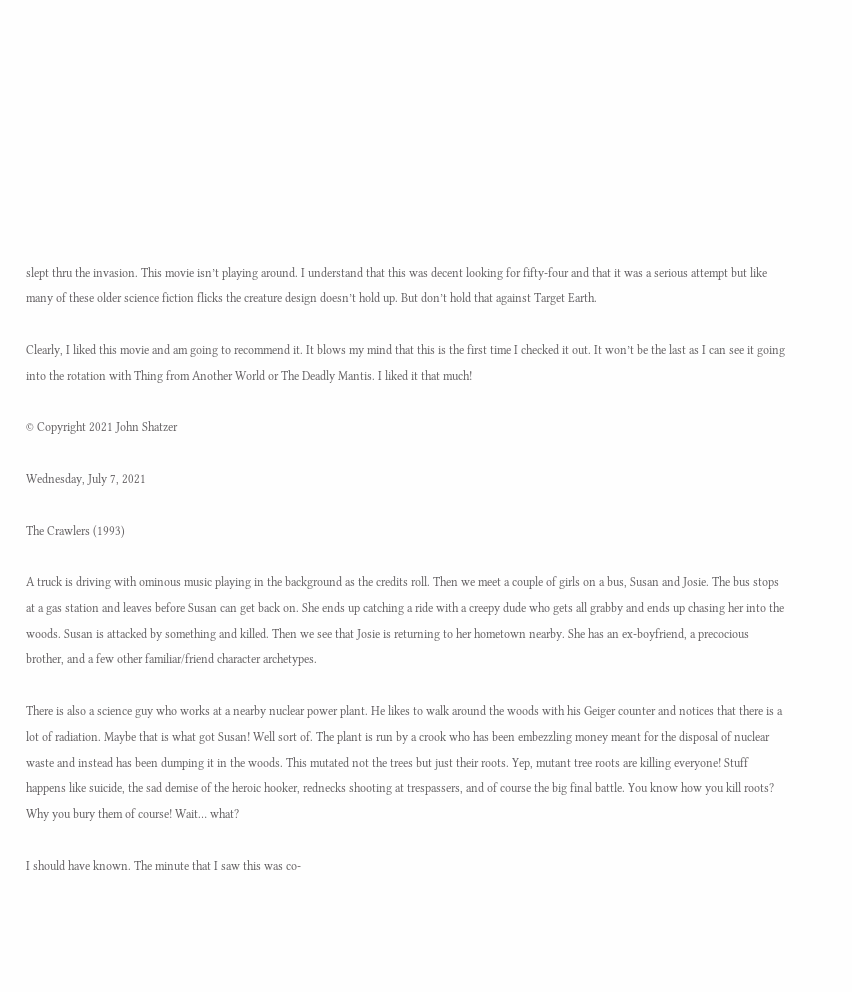slept thru the invasion. This movie isn’t playing around. I understand that this was decent looking for fifty-four and that it was a serious attempt but like many of these older science fiction flicks the creature design doesn’t hold up. But don’t hold that against Target Earth.

Clearly, I liked this movie and am going to recommend it. It blows my mind that this is the first time I checked it out. It won’t be the last as I can see it going into the rotation with Thing from Another World or The Deadly Mantis. I liked it that much!

© Copyright 2021 John Shatzer

Wednesday, July 7, 2021

The Crawlers (1993)

A truck is driving with ominous music playing in the background as the credits roll. Then we meet a couple of girls on a bus, Susan and Josie. The bus stops at a gas station and leaves before Susan can get back on. She ends up catching a ride with a creepy dude who gets all grabby and ends up chasing her into the woods. Susan is attacked by something and killed. Then we see that Josie is returning to her hometown nearby. She has an ex-boyfriend, a precocious brother, and a few other familiar/friend character archetypes.

There is also a science guy who works at a nearby nuclear power plant. He likes to walk around the woods with his Geiger counter and notices that there is a lot of radiation. Maybe that is what got Susan! Well sort of. The plant is run by a crook who has been embezzling money meant for the disposal of nuclear waste and instead has been dumping it in the woods. This mutated not the trees but just their roots. Yep, mutant tree roots are killing everyone! Stuff happens like suicide, the sad demise of the heroic hooker, rednecks shooting at trespassers, and of course the big final battle. You know how you kill roots? Why you bury them of course! Wait… what?

I should have known. The minute that I saw this was co-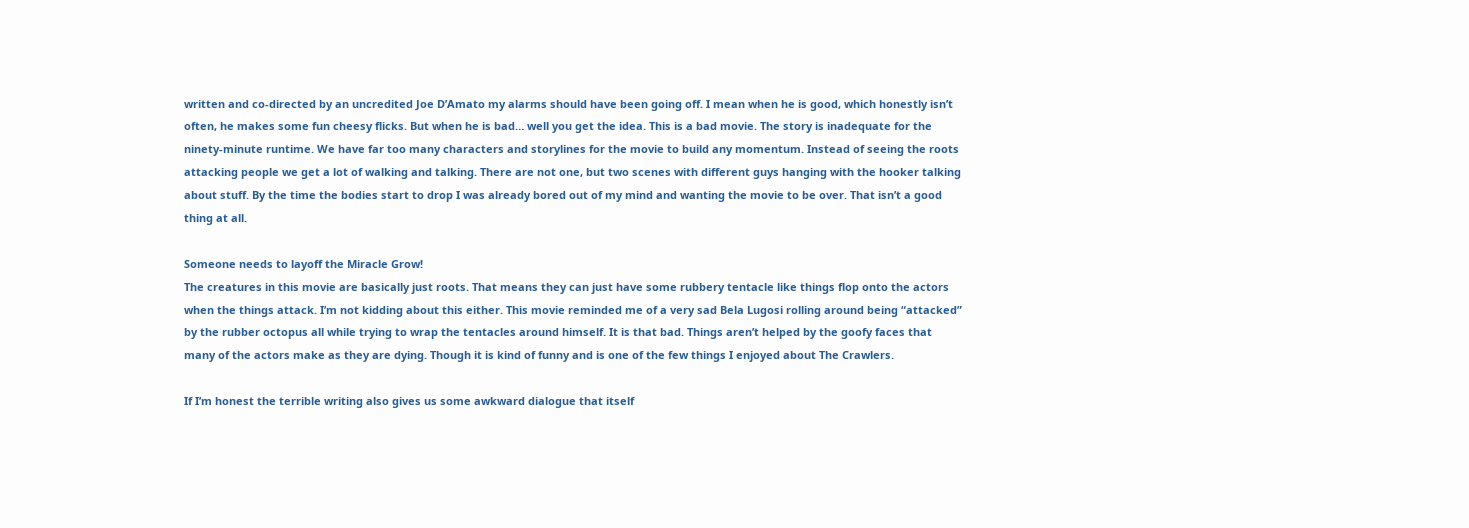written and co-directed by an uncredited Joe D’Amato my alarms should have been going off. I mean when he is good, which honestly isn’t often, he makes some fun cheesy flicks. But when he is bad… well you get the idea. This is a bad movie. The story is inadequate for the ninety-minute runtime. We have far too many characters and storylines for the movie to build any momentum. Instead of seeing the roots attacking people we get a lot of walking and talking. There are not one, but two scenes with different guys hanging with the hooker talking about stuff. By the time the bodies start to drop I was already bored out of my mind and wanting the movie to be over. That isn’t a good thing at all.

Someone needs to layoff the Miracle Grow!
The creatures in this movie are basically just roots. That means they can just have some rubbery tentacle like things flop onto the actors when the things attack. I’m not kidding about this either. This movie reminded me of a very sad Bela Lugosi rolling around being “attacked” by the rubber octopus all while trying to wrap the tentacles around himself. It is that bad. Things aren’t helped by the goofy faces that many of the actors make as they are dying. Though it is kind of funny and is one of the few things I enjoyed about The Crawlers.

If I’m honest the terrible writing also gives us some awkward dialogue that itself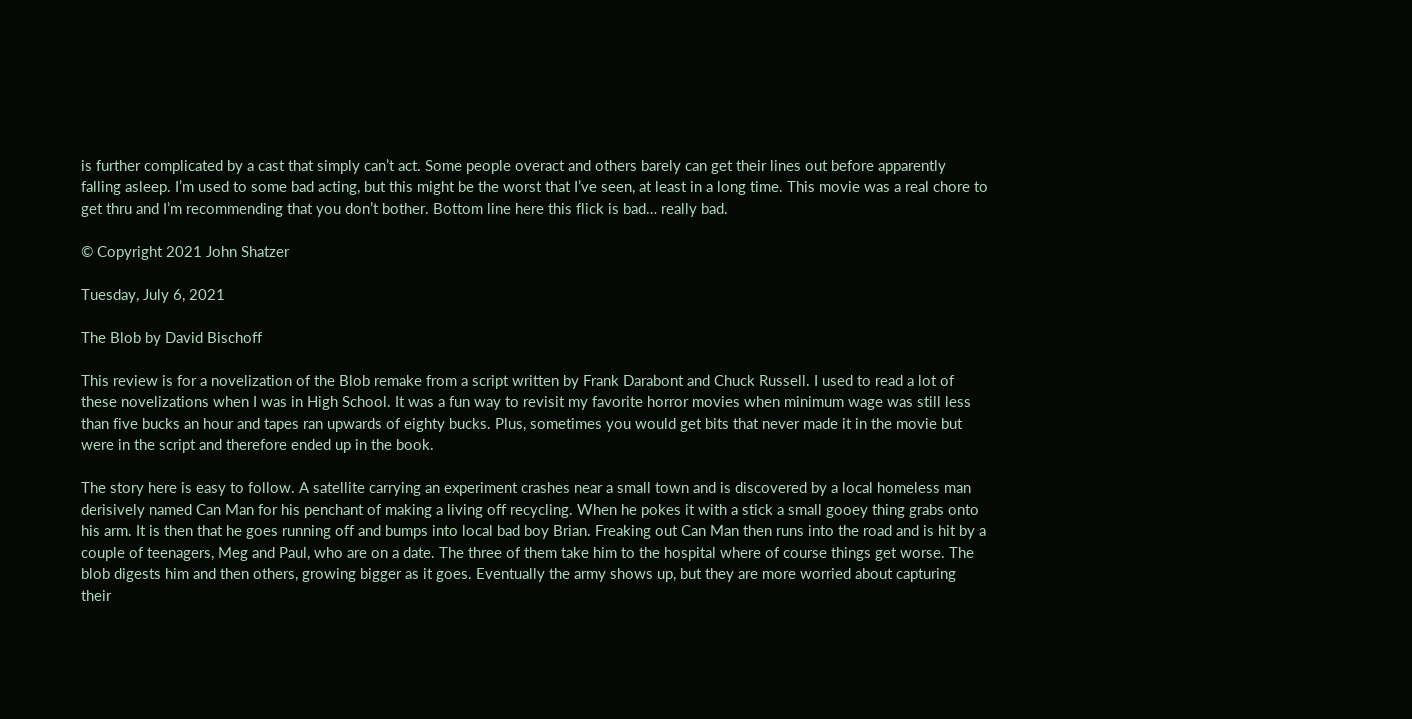is further complicated by a cast that simply can’t act. Some people overact and others barely can get their lines out before apparently falling asleep. I’m used to some bad acting, but this might be the worst that I’ve seen, at least in a long time. This movie was a real chore to get thru and I’m recommending that you don’t bother. Bottom line here this flick is bad… really bad.

© Copyright 2021 John Shatzer

Tuesday, July 6, 2021

The Blob by David Bischoff

This review is for a novelization of the Blob remake from a script written by Frank Darabont and Chuck Russell. I used to read a lot of these novelizations when I was in High School. It was a fun way to revisit my favorite horror movies when minimum wage was still less than five bucks an hour and tapes ran upwards of eighty bucks. Plus, sometimes you would get bits that never made it in the movie but were in the script and therefore ended up in the book.

The story here is easy to follow. A satellite carrying an experiment crashes near a small town and is discovered by a local homeless man derisively named Can Man for his penchant of making a living off recycling. When he pokes it with a stick a small gooey thing grabs onto his arm. It is then that he goes running off and bumps into local bad boy Brian. Freaking out Can Man then runs into the road and is hit by a couple of teenagers, Meg and Paul, who are on a date. The three of them take him to the hospital where of course things get worse. The blob digests him and then others, growing bigger as it goes. Eventually the army shows up, but they are more worried about capturing their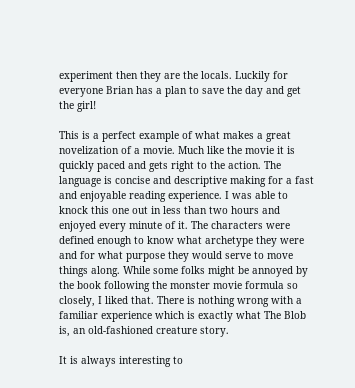experiment then they are the locals. Luckily for everyone Brian has a plan to save the day and get the girl!

This is a perfect example of what makes a great novelization of a movie. Much like the movie it is quickly paced and gets right to the action. The language is concise and descriptive making for a fast and enjoyable reading experience. I was able to knock this one out in less than two hours and enjoyed every minute of it. The characters were defined enough to know what archetype they were and for what purpose they would serve to move things along. While some folks might be annoyed by the book following the monster movie formula so closely, I liked that. There is nothing wrong with a familiar experience which is exactly what The Blob is, an old-fashioned creature story.

It is always interesting to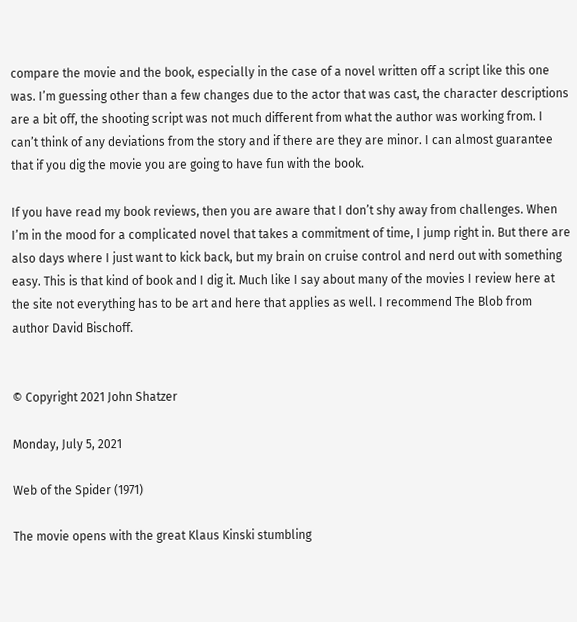compare the movie and the book, especially in the case of a novel written off a script like this one was. I’m guessing other than a few changes due to the actor that was cast, the character descriptions are a bit off, the shooting script was not much different from what the author was working from. I can’t think of any deviations from the story and if there are they are minor. I can almost guarantee that if you dig the movie you are going to have fun with the book.

If you have read my book reviews, then you are aware that I don’t shy away from challenges. When I’m in the mood for a complicated novel that takes a commitment of time, I jump right in. But there are also days where I just want to kick back, but my brain on cruise control and nerd out with something easy. This is that kind of book and I dig it. Much like I say about many of the movies I review here at the site not everything has to be art and here that applies as well. I recommend The Blob from author David Bischoff.


© Copyright 2021 John Shatzer

Monday, July 5, 2021

Web of the Spider (1971)

The movie opens with the great Klaus Kinski stumbling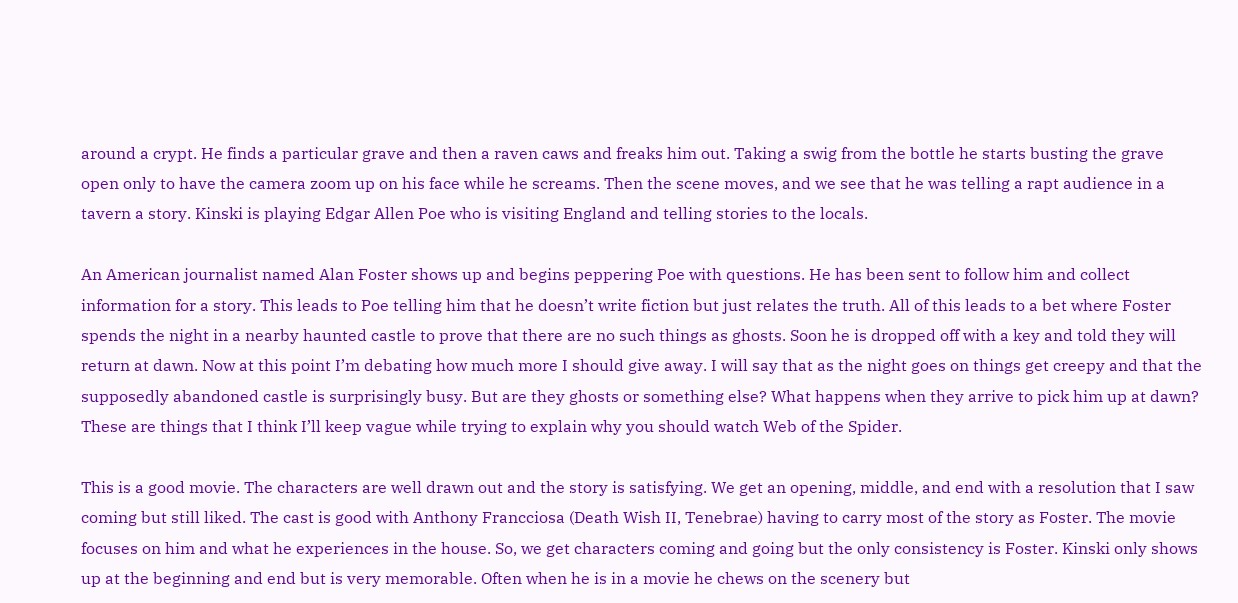around a crypt. He finds a particular grave and then a raven caws and freaks him out. Taking a swig from the bottle he starts busting the grave open only to have the camera zoom up on his face while he screams. Then the scene moves, and we see that he was telling a rapt audience in a tavern a story. Kinski is playing Edgar Allen Poe who is visiting England and telling stories to the locals.

An American journalist named Alan Foster shows up and begins peppering Poe with questions. He has been sent to follow him and collect information for a story. This leads to Poe telling him that he doesn’t write fiction but just relates the truth. All of this leads to a bet where Foster spends the night in a nearby haunted castle to prove that there are no such things as ghosts. Soon he is dropped off with a key and told they will return at dawn. Now at this point I’m debating how much more I should give away. I will say that as the night goes on things get creepy and that the supposedly abandoned castle is surprisingly busy. But are they ghosts or something else? What happens when they arrive to pick him up at dawn? These are things that I think I’ll keep vague while trying to explain why you should watch Web of the Spider.

This is a good movie. The characters are well drawn out and the story is satisfying. We get an opening, middle, and end with a resolution that I saw coming but still liked. The cast is good with Anthony Francciosa (Death Wish II, Tenebrae) having to carry most of the story as Foster. The movie focuses on him and what he experiences in the house. So, we get characters coming and going but the only consistency is Foster. Kinski only shows up at the beginning and end but is very memorable. Often when he is in a movie he chews on the scenery but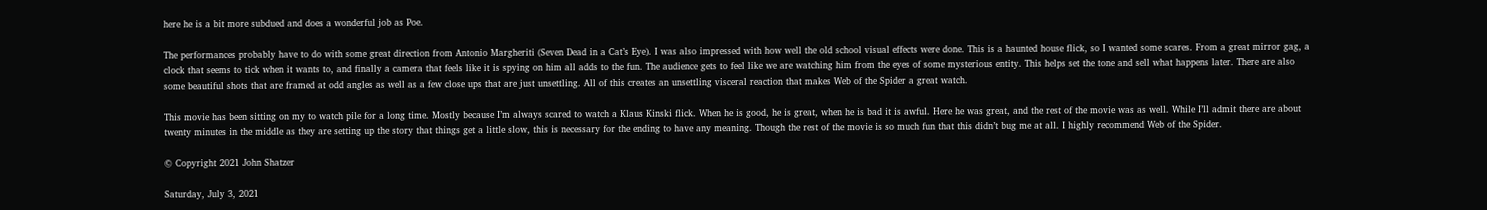here he is a bit more subdued and does a wonderful job as Poe.

The performances probably have to do with some great direction from Antonio Margheriti (Seven Dead in a Cat’s Eye). I was also impressed with how well the old school visual effects were done. This is a haunted house flick, so I wanted some scares. From a great mirror gag, a clock that seems to tick when it wants to, and finally a camera that feels like it is spying on him all adds to the fun. The audience gets to feel like we are watching him from the eyes of some mysterious entity. This helps set the tone and sell what happens later. There are also some beautiful shots that are framed at odd angles as well as a few close ups that are just unsettling. All of this creates an unsettling visceral reaction that makes Web of the Spider a great watch.

This movie has been sitting on my to watch pile for a long time. Mostly because I’m always scared to watch a Klaus Kinski flick. When he is good, he is great, when he is bad it is awful. Here he was great, and the rest of the movie was as well. While I’ll admit there are about twenty minutes in the middle as they are setting up the story that things get a little slow, this is necessary for the ending to have any meaning. Though the rest of the movie is so much fun that this didn’t bug me at all. I highly recommend Web of the Spider.

© Copyright 2021 John Shatzer

Saturday, July 3, 2021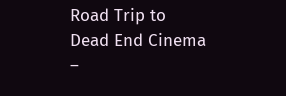Road Trip to Dead End Cinema –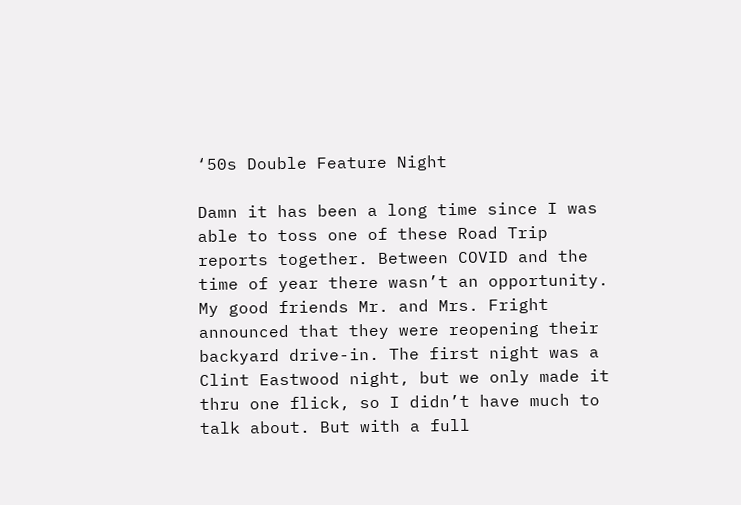‘50s Double Feature Night

Damn it has been a long time since I was able to toss one of these Road Trip reports together. Between COVID and the time of year there wasn’t an opportunity. My good friends Mr. and Mrs. Fright announced that they were reopening their backyard drive-in. The first night was a Clint Eastwood night, but we only made it thru one flick, so I didn’t have much to talk about. But with a full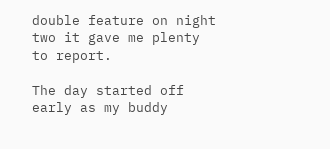double feature on night two it gave me plenty to report.

The day started off early as my buddy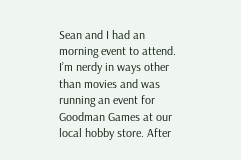Sean and I had an morning event to attend. I’m nerdy in ways other than movies and was running an event for Goodman Games at our local hobby store. After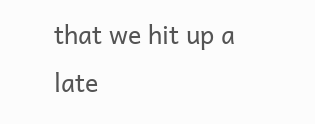that we hit up a late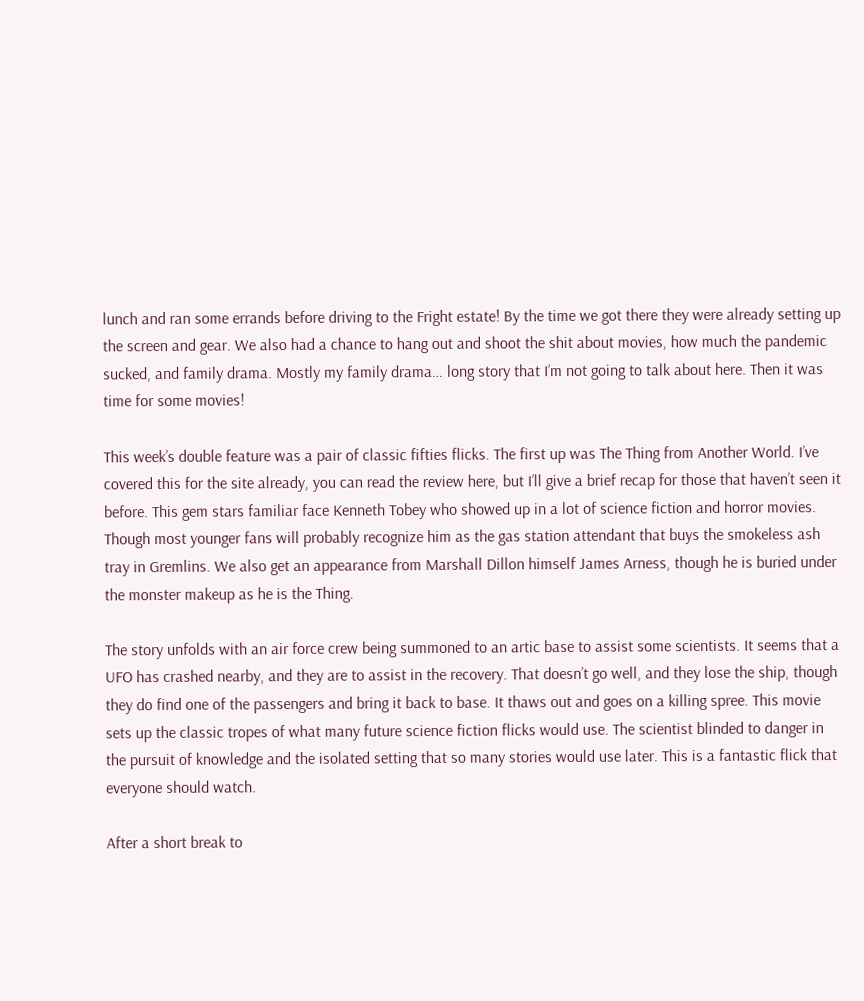lunch and ran some errands before driving to the Fright estate! By the time we got there they were already setting up the screen and gear. We also had a chance to hang out and shoot the shit about movies, how much the pandemic sucked, and family drama. Mostly my family drama… long story that I’m not going to talk about here. Then it was time for some movies!

This week’s double feature was a pair of classic fifties flicks. The first up was The Thing from Another World. I’ve covered this for the site already, you can read the review here, but I’ll give a brief recap for those that haven’t seen it before. This gem stars familiar face Kenneth Tobey who showed up in a lot of science fiction and horror movies. Though most younger fans will probably recognize him as the gas station attendant that buys the smokeless ash tray in Gremlins. We also get an appearance from Marshall Dillon himself James Arness, though he is buried under the monster makeup as he is the Thing.

The story unfolds with an air force crew being summoned to an artic base to assist some scientists. It seems that a UFO has crashed nearby, and they are to assist in the recovery. That doesn’t go well, and they lose the ship, though they do find one of the passengers and bring it back to base. It thaws out and goes on a killing spree. This movie sets up the classic tropes of what many future science fiction flicks would use. The scientist blinded to danger in the pursuit of knowledge and the isolated setting that so many stories would use later. This is a fantastic flick that everyone should watch.

After a short break to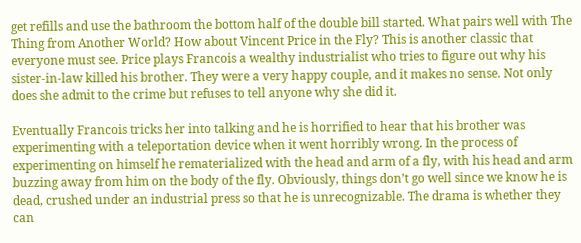get refills and use the bathroom the bottom half of the double bill started. What pairs well with The Thing from Another World? How about Vincent Price in the Fly? This is another classic that everyone must see. Price plays Francois a wealthy industrialist who tries to figure out why his sister-in-law killed his brother. They were a very happy couple, and it makes no sense. Not only does she admit to the crime but refuses to tell anyone why she did it.

Eventually Francois tricks her into talking and he is horrified to hear that his brother was experimenting with a teleportation device when it went horribly wrong. In the process of experimenting on himself he rematerialized with the head and arm of a fly, with his head and arm buzzing away from him on the body of the fly. Obviously, things don’t go well since we know he is dead, crushed under an industrial press so that he is unrecognizable. The drama is whether they can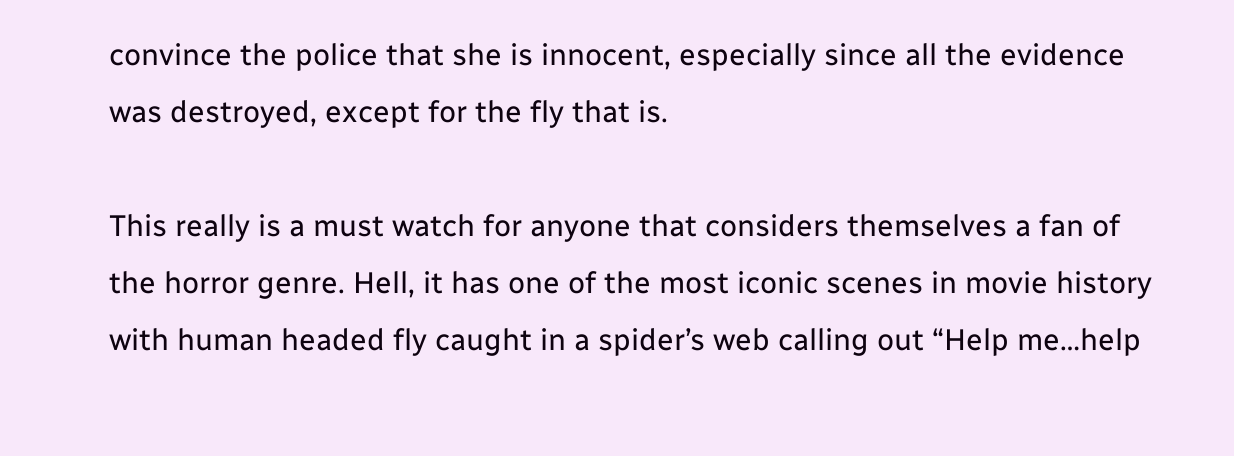convince the police that she is innocent, especially since all the evidence was destroyed, except for the fly that is.

This really is a must watch for anyone that considers themselves a fan of the horror genre. Hell, it has one of the most iconic scenes in movie history with human headed fly caught in a spider’s web calling out “Help me…help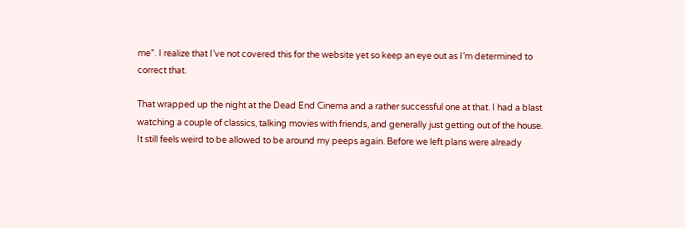me”. I realize that I’ve not covered this for the website yet so keep an eye out as I’m determined to correct that.

That wrapped up the night at the Dead End Cinema and a rather successful one at that. I had a blast watching a couple of classics, talking movies with friends, and generally just getting out of the house. It still feels weird to be allowed to be around my peeps again. Before we left plans were already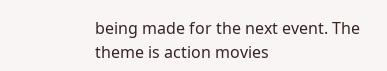being made for the next event. The theme is action movies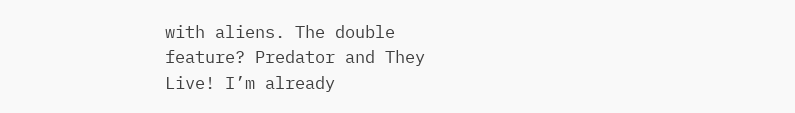with aliens. The double feature? Predator and They Live! I’m already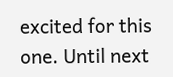excited for this one. Until next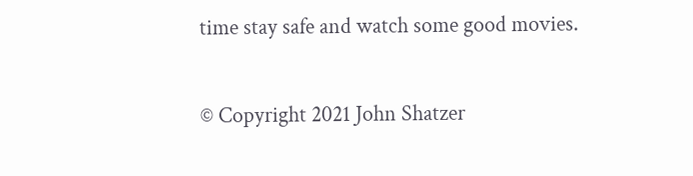time stay safe and watch some good movies.

© Copyright 2021 John Shatzer